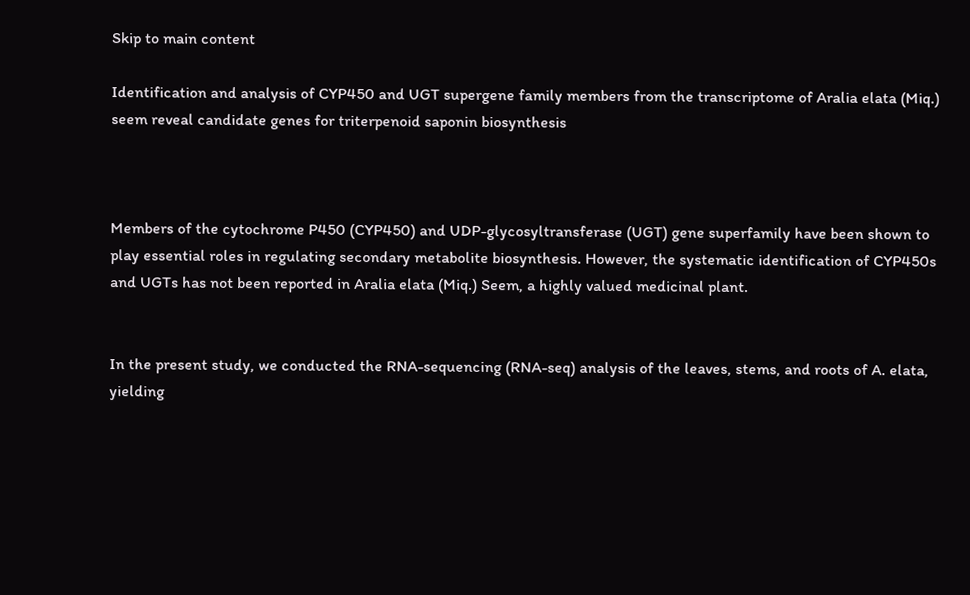Skip to main content

Identification and analysis of CYP450 and UGT supergene family members from the transcriptome of Aralia elata (Miq.) seem reveal candidate genes for triterpenoid saponin biosynthesis



Members of the cytochrome P450 (CYP450) and UDP-glycosyltransferase (UGT) gene superfamily have been shown to play essential roles in regulating secondary metabolite biosynthesis. However, the systematic identification of CYP450s and UGTs has not been reported in Aralia elata (Miq.) Seem, a highly valued medicinal plant.


In the present study, we conducted the RNA-sequencing (RNA-seq) analysis of the leaves, stems, and roots of A. elata, yielding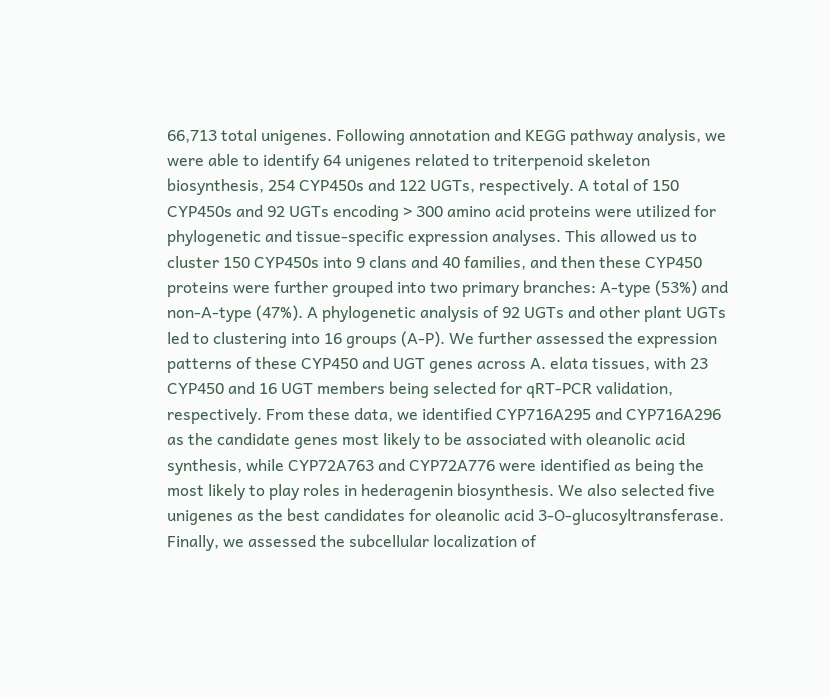66,713 total unigenes. Following annotation and KEGG pathway analysis, we were able to identify 64 unigenes related to triterpenoid skeleton biosynthesis, 254 CYP450s and 122 UGTs, respectively. A total of 150 CYP450s and 92 UGTs encoding > 300 amino acid proteins were utilized for phylogenetic and tissue-specific expression analyses. This allowed us to cluster 150 CYP450s into 9 clans and 40 families, and then these CYP450 proteins were further grouped into two primary branches: A-type (53%) and non-A-type (47%). A phylogenetic analysis of 92 UGTs and other plant UGTs led to clustering into 16 groups (A-P). We further assessed the expression patterns of these CYP450 and UGT genes across A. elata tissues, with 23 CYP450 and 16 UGT members being selected for qRT-PCR validation, respectively. From these data, we identified CYP716A295 and CYP716A296 as the candidate genes most likely to be associated with oleanolic acid synthesis, while CYP72A763 and CYP72A776 were identified as being the most likely to play roles in hederagenin biosynthesis. We also selected five unigenes as the best candidates for oleanolic acid 3-O-glucosyltransferase. Finally, we assessed the subcellular localization of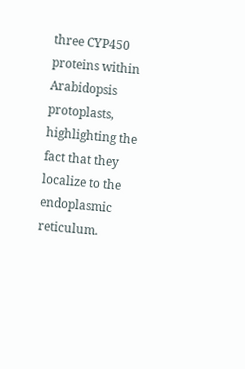three CYP450 proteins within Arabidopsis protoplasts, highlighting the fact that they localize to the endoplasmic reticulum.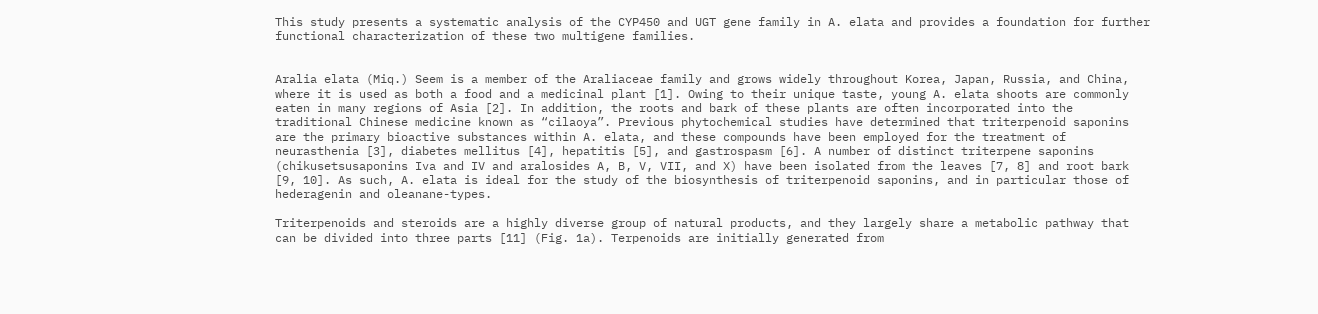This study presents a systematic analysis of the CYP450 and UGT gene family in A. elata and provides a foundation for further functional characterization of these two multigene families.


Aralia elata (Miq.) Seem is a member of the Araliaceae family and grows widely throughout Korea, Japan, Russia, and China, where it is used as both a food and a medicinal plant [1]. Owing to their unique taste, young A. elata shoots are commonly eaten in many regions of Asia [2]. In addition, the roots and bark of these plants are often incorporated into the traditional Chinese medicine known as “cilaoya”. Previous phytochemical studies have determined that triterpenoid saponins are the primary bioactive substances within A. elata, and these compounds have been employed for the treatment of neurasthenia [3], diabetes mellitus [4], hepatitis [5], and gastrospasm [6]. A number of distinct triterpene saponins (chikusetsusaponins Iva and IV and aralosides A, B, V, VII, and X) have been isolated from the leaves [7, 8] and root bark [9, 10]. As such, A. elata is ideal for the study of the biosynthesis of triterpenoid saponins, and in particular those of hederagenin and oleanane-types.

Triterpenoids and steroids are a highly diverse group of natural products, and they largely share a metabolic pathway that can be divided into three parts [11] (Fig. 1a). Terpenoids are initially generated from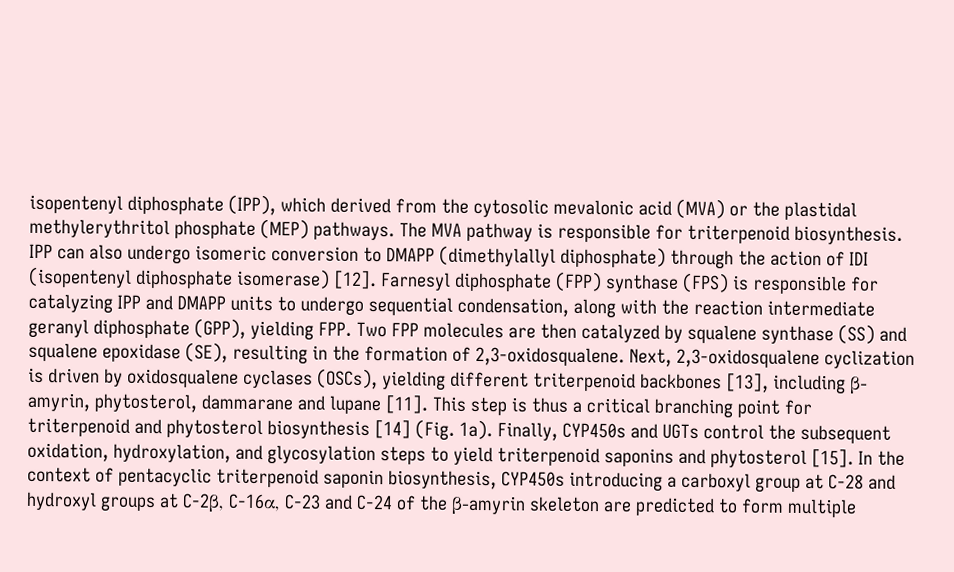isopentenyl diphosphate (IPP), which derived from the cytosolic mevalonic acid (MVA) or the plastidal methylerythritol phosphate (MEP) pathways. The MVA pathway is responsible for triterpenoid biosynthesis. IPP can also undergo isomeric conversion to DMAPP (dimethylallyl diphosphate) through the action of IDI (isopentenyl diphosphate isomerase) [12]. Farnesyl diphosphate (FPP) synthase (FPS) is responsible for catalyzing IPP and DMAPP units to undergo sequential condensation, along with the reaction intermediate geranyl diphosphate (GPP), yielding FPP. Two FPP molecules are then catalyzed by squalene synthase (SS) and squalene epoxidase (SE), resulting in the formation of 2,3-oxidosqualene. Next, 2,3-oxidosqualene cyclization is driven by oxidosqualene cyclases (OSCs), yielding different triterpenoid backbones [13], including β-amyrin, phytosterol, dammarane and lupane [11]. This step is thus a critical branching point for triterpenoid and phytosterol biosynthesis [14] (Fig. 1a). Finally, CYP450s and UGTs control the subsequent oxidation, hydroxylation, and glycosylation steps to yield triterpenoid saponins and phytosterol [15]. In the context of pentacyclic triterpenoid saponin biosynthesis, CYP450s introducing a carboxyl group at C-28 and hydroxyl groups at C-2β, C-16α, C-23 and C-24 of the β-amyrin skeleton are predicted to form multiple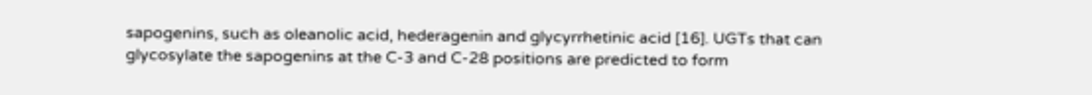sapogenins, such as oleanolic acid, hederagenin and glycyrrhetinic acid [16]. UGTs that can glycosylate the sapogenins at the C-3 and C-28 positions are predicted to form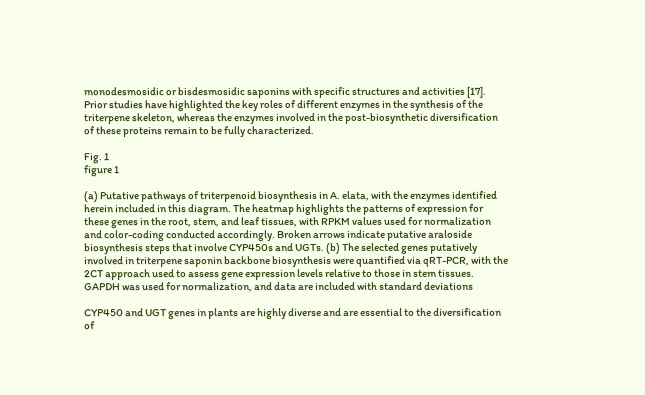monodesmosidic or bisdesmosidic saponins with specific structures and activities [17]. Prior studies have highlighted the key roles of different enzymes in the synthesis of the triterpene skeleton, whereas the enzymes involved in the post-biosynthetic diversification of these proteins remain to be fully characterized.

Fig. 1
figure 1

(a) Putative pathways of triterpenoid biosynthesis in A. elata, with the enzymes identified herein included in this diagram. The heatmap highlights the patterns of expression for these genes in the root, stem, and leaf tissues, with RPKM values used for normalization and color-coding conducted accordingly. Broken arrows indicate putative araloside biosynthesis steps that involve CYP450s and UGTs. (b) The selected genes putatively involved in triterpene saponin backbone biosynthesis were quantified via qRT-PCR, with the 2CT approach used to assess gene expression levels relative to those in stem tissues. GAPDH was used for normalization, and data are included with standard deviations

CYP450 and UGT genes in plants are highly diverse and are essential to the diversification of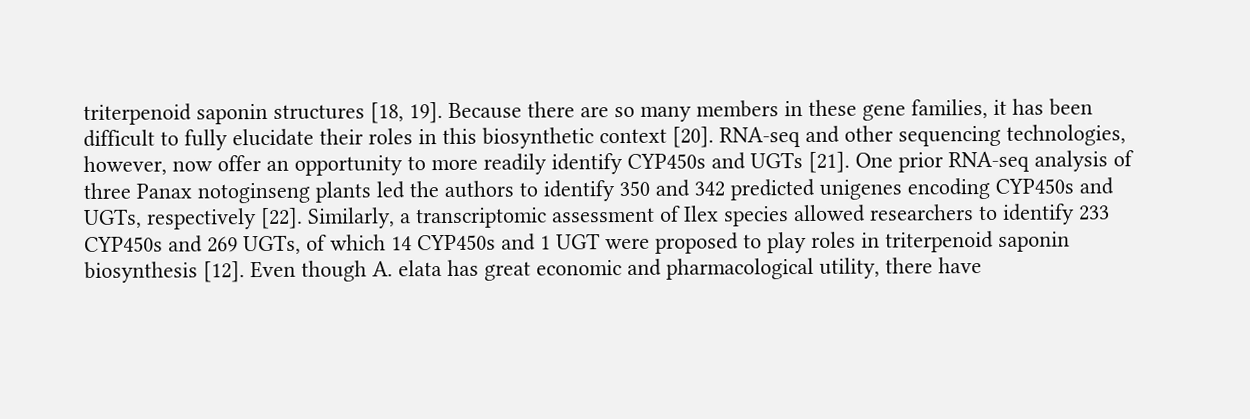triterpenoid saponin structures [18, 19]. Because there are so many members in these gene families, it has been difficult to fully elucidate their roles in this biosynthetic context [20]. RNA-seq and other sequencing technologies, however, now offer an opportunity to more readily identify CYP450s and UGTs [21]. One prior RNA-seq analysis of three Panax notoginseng plants led the authors to identify 350 and 342 predicted unigenes encoding CYP450s and UGTs, respectively [22]. Similarly, a transcriptomic assessment of Ilex species allowed researchers to identify 233 CYP450s and 269 UGTs, of which 14 CYP450s and 1 UGT were proposed to play roles in triterpenoid saponin biosynthesis [12]. Even though A. elata has great economic and pharmacological utility, there have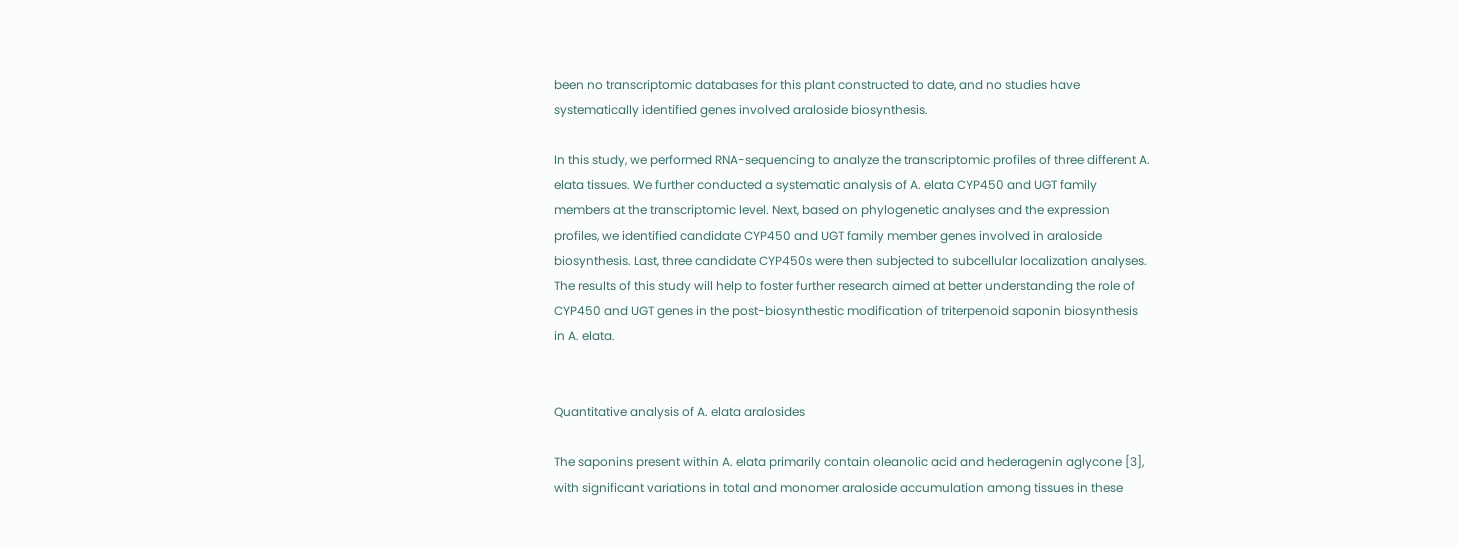been no transcriptomic databases for this plant constructed to date, and no studies have systematically identified genes involved araloside biosynthesis.

In this study, we performed RNA-sequencing to analyze the transcriptomic profiles of three different A. elata tissues. We further conducted a systematic analysis of A. elata CYP450 and UGT family members at the transcriptomic level. Next, based on phylogenetic analyses and the expression profiles, we identified candidate CYP450 and UGT family member genes involved in araloside biosynthesis. Last, three candidate CYP450s were then subjected to subcellular localization analyses. The results of this study will help to foster further research aimed at better understanding the role of CYP450 and UGT genes in the post-biosynthestic modification of triterpenoid saponin biosynthesis in A. elata.


Quantitative analysis of A. elata aralosides

The saponins present within A. elata primarily contain oleanolic acid and hederagenin aglycone [3], with significant variations in total and monomer araloside accumulation among tissues in these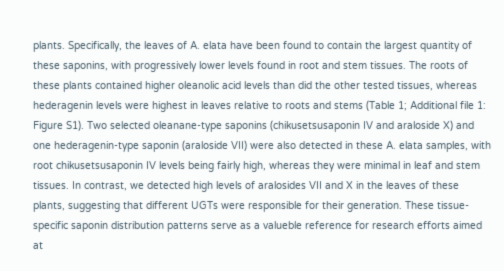plants. Specifically, the leaves of A. elata have been found to contain the largest quantity of these saponins, with progressively lower levels found in root and stem tissues. The roots of these plants contained higher oleanolic acid levels than did the other tested tissues, whereas hederagenin levels were highest in leaves relative to roots and stems (Table 1; Additional file 1: Figure S1). Two selected oleanane-type saponins (chikusetsusaponin IV and araloside X) and one hederagenin-type saponin (araloside VII) were also detected in these A. elata samples, with root chikusetsusaponin IV levels being fairly high, whereas they were minimal in leaf and stem tissues. In contrast, we detected high levels of aralosides VII and X in the leaves of these plants, suggesting that different UGTs were responsible for their generation. These tissue-specific saponin distribution patterns serve as a valueble reference for research efforts aimed at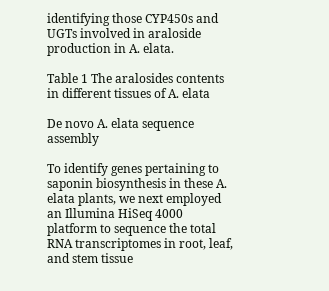identifying those CYP450s and UGTs involved in araloside production in A. elata.

Table 1 The aralosides contents in different tissues of A. elata

De novo A. elata sequence assembly

To identify genes pertaining to saponin biosynthesis in these A. elata plants, we next employed an Illumina HiSeq 4000 platform to sequence the total RNA transcriptomes in root, leaf, and stem tissue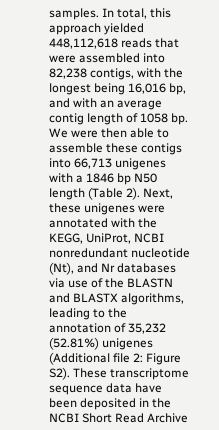samples. In total, this approach yielded 448,112,618 reads that were assembled into 82,238 contigs, with the longest being 16,016 bp, and with an average contig length of 1058 bp. We were then able to assemble these contigs into 66,713 unigenes with a 1846 bp N50 length (Table 2). Next, these unigenes were annotated with the KEGG, UniProt, NCBI nonredundant nucleotide (Nt), and Nr databases via use of the BLASTN and BLASTX algorithms, leading to the annotation of 35,232 (52.81%) unigenes (Additional file 2: Figure S2). These transcriptome sequence data have been deposited in the NCBI Short Read Archive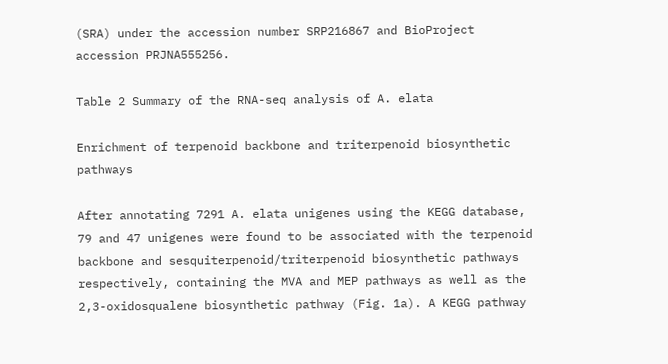(SRA) under the accession number SRP216867 and BioProject accession PRJNA555256.

Table 2 Summary of the RNA-seq analysis of A. elata

Enrichment of terpenoid backbone and triterpenoid biosynthetic pathways

After annotating 7291 A. elata unigenes using the KEGG database, 79 and 47 unigenes were found to be associated with the terpenoid backbone and sesquiterpenoid/triterpenoid biosynthetic pathways respectively, containing the MVA and MEP pathways as well as the 2,3-oxidosqualene biosynthetic pathway (Fig. 1a). A KEGG pathway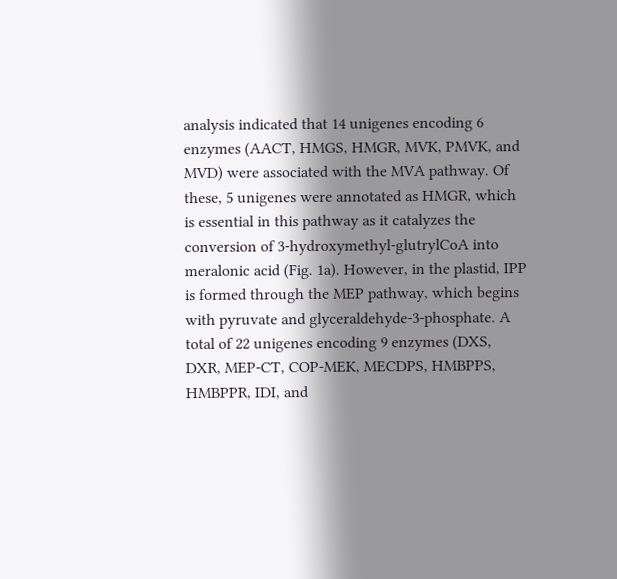analysis indicated that 14 unigenes encoding 6 enzymes (AACT, HMGS, HMGR, MVK, PMVK, and MVD) were associated with the MVA pathway. Of these, 5 unigenes were annotated as HMGR, which is essential in this pathway as it catalyzes the conversion of 3-hydroxymethyl-glutrylCoA into meralonic acid (Fig. 1a). However, in the plastid, IPP is formed through the MEP pathway, which begins with pyruvate and glyceraldehyde-3-phosphate. A total of 22 unigenes encoding 9 enzymes (DXS, DXR, MEP-CT, COP-MEK, MECDPS, HMBPPS, HMBPPR, IDI, and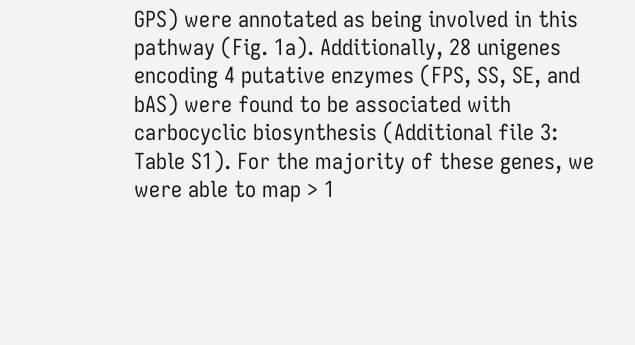GPS) were annotated as being involved in this pathway (Fig. 1a). Additionally, 28 unigenes encoding 4 putative enzymes (FPS, SS, SE, and bAS) were found to be associated with carbocyclic biosynthesis (Additional file 3: Table S1). For the majority of these genes, we were able to map > 1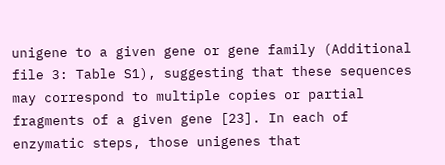unigene to a given gene or gene family (Additional file 3: Table S1), suggesting that these sequences may correspond to multiple copies or partial fragments of a given gene [23]. In each of enzymatic steps, those unigenes that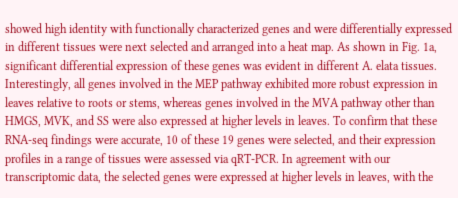showed high identity with functionally characterized genes and were differentially expressed in different tissues were next selected and arranged into a heat map. As shown in Fig. 1a, significant differential expression of these genes was evident in different A. elata tissues. Interestingly, all genes involved in the MEP pathway exhibited more robust expression in leaves relative to roots or stems, whereas genes involved in the MVA pathway other than HMGS, MVK, and SS were also expressed at higher levels in leaves. To confirm that these RNA-seq findings were accurate, 10 of these 19 genes were selected, and their expression profiles in a range of tissues were assessed via qRT-PCR. In agreement with our transcriptomic data, the selected genes were expressed at higher levels in leaves, with the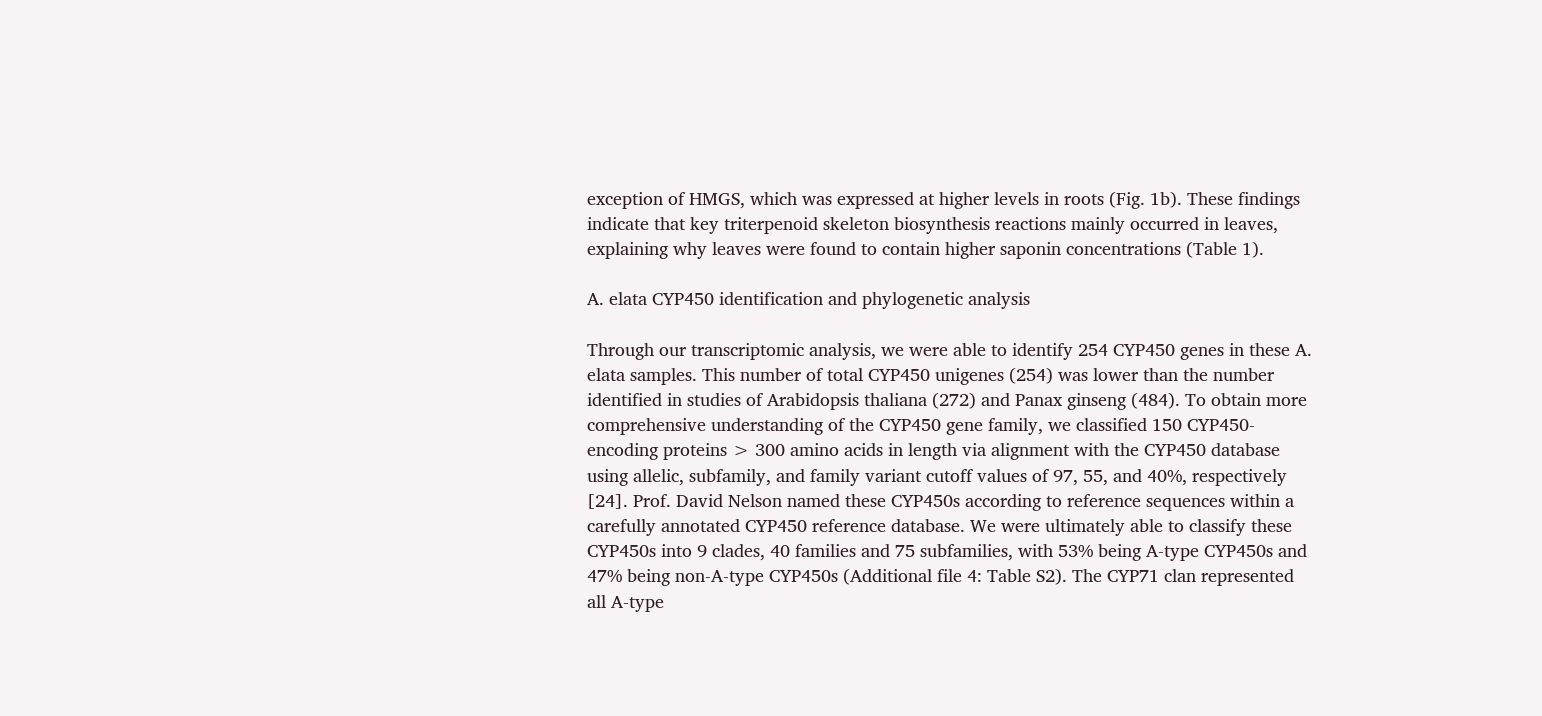exception of HMGS, which was expressed at higher levels in roots (Fig. 1b). These findings indicate that key triterpenoid skeleton biosynthesis reactions mainly occurred in leaves, explaining why leaves were found to contain higher saponin concentrations (Table 1).

A. elata CYP450 identification and phylogenetic analysis

Through our transcriptomic analysis, we were able to identify 254 CYP450 genes in these A. elata samples. This number of total CYP450 unigenes (254) was lower than the number identified in studies of Arabidopsis thaliana (272) and Panax ginseng (484). To obtain more comprehensive understanding of the CYP450 gene family, we classified 150 CYP450-encoding proteins > 300 amino acids in length via alignment with the CYP450 database using allelic, subfamily, and family variant cutoff values of 97, 55, and 40%, respectively [24]. Prof. David Nelson named these CYP450s according to reference sequences within a carefully annotated CYP450 reference database. We were ultimately able to classify these CYP450s into 9 clades, 40 families and 75 subfamilies, with 53% being A-type CYP450s and 47% being non-A-type CYP450s (Additional file 4: Table S2). The CYP71 clan represented all A-type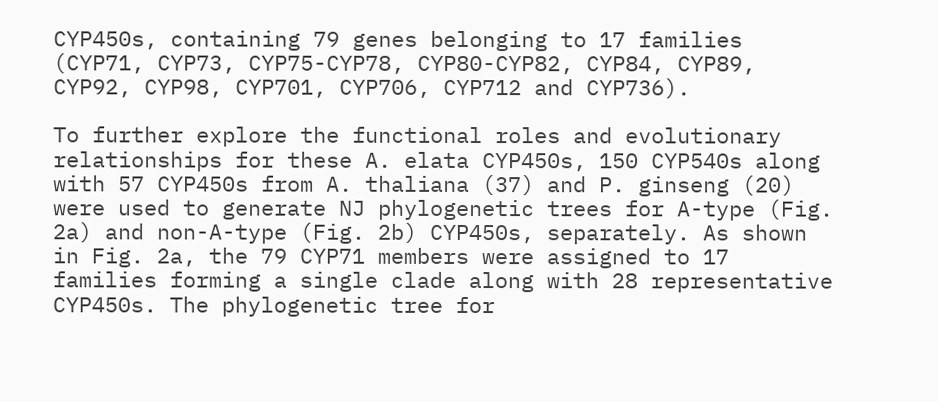CYP450s, containing 79 genes belonging to 17 families (CYP71, CYP73, CYP75-CYP78, CYP80-CYP82, CYP84, CYP89, CYP92, CYP98, CYP701, CYP706, CYP712 and CYP736).

To further explore the functional roles and evolutionary relationships for these A. elata CYP450s, 150 CYP540s along with 57 CYP450s from A. thaliana (37) and P. ginseng (20) were used to generate NJ phylogenetic trees for A-type (Fig. 2a) and non-A-type (Fig. 2b) CYP450s, separately. As shown in Fig. 2a, the 79 CYP71 members were assigned to 17 families forming a single clade along with 28 representative CYP450s. The phylogenetic tree for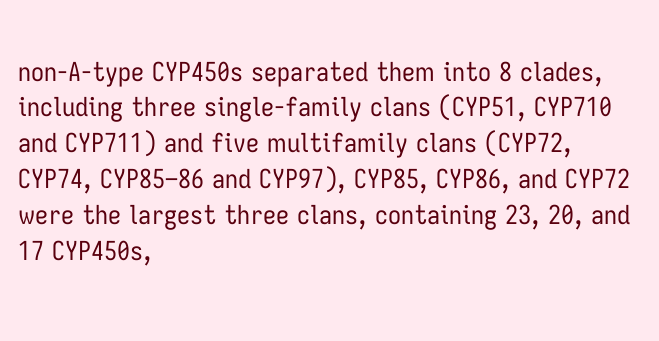non-A-type CYP450s separated them into 8 clades, including three single-family clans (CYP51, CYP710 and CYP711) and five multifamily clans (CYP72, CYP74, CYP85–86 and CYP97), CYP85, CYP86, and CYP72 were the largest three clans, containing 23, 20, and 17 CYP450s,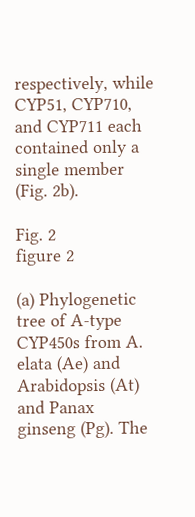respectively, while CYP51, CYP710, and CYP711 each contained only a single member (Fig. 2b).

Fig. 2
figure 2

(a) Phylogenetic tree of A-type CYP450s from A. elata (Ae) and Arabidopsis (At) and Panax ginseng (Pg). The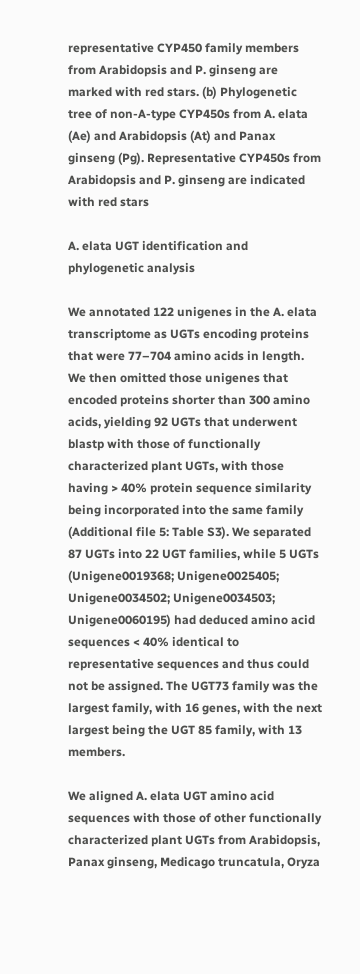representative CYP450 family members from Arabidopsis and P. ginseng are marked with red stars. (b) Phylogenetic tree of non-A-type CYP450s from A. elata (Ae) and Arabidopsis (At) and Panax ginseng (Pg). Representative CYP450s from Arabidopsis and P. ginseng are indicated with red stars

A. elata UGT identification and phylogenetic analysis

We annotated 122 unigenes in the A. elata transcriptome as UGTs encoding proteins that were 77–704 amino acids in length. We then omitted those unigenes that encoded proteins shorter than 300 amino acids, yielding 92 UGTs that underwent blastp with those of functionally characterized plant UGTs, with those having > 40% protein sequence similarity being incorporated into the same family (Additional file 5: Table S3). We separated 87 UGTs into 22 UGT families, while 5 UGTs (Unigene0019368; Unigene0025405; Unigene0034502; Unigene0034503; Unigene0060195) had deduced amino acid sequences < 40% identical to representative sequences and thus could not be assigned. The UGT73 family was the largest family, with 16 genes, with the next largest being the UGT 85 family, with 13 members.

We aligned A. elata UGT amino acid sequences with those of other functionally characterized plant UGTs from Arabidopsis, Panax ginseng, Medicago truncatula, Oryza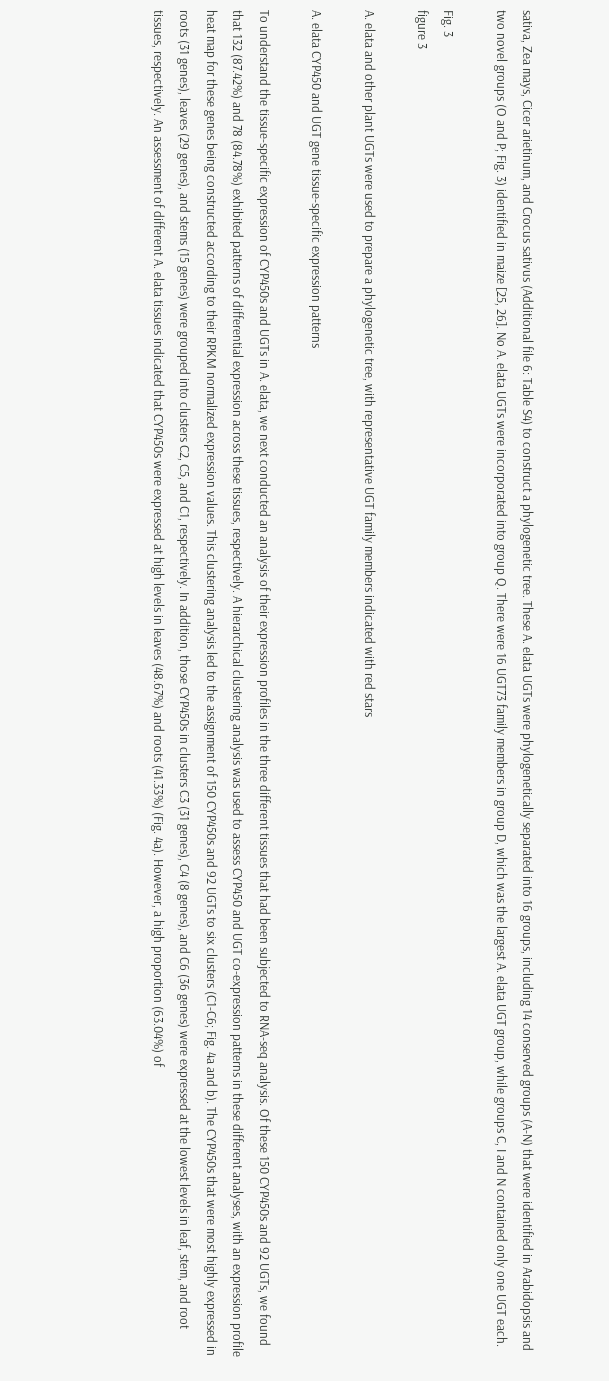sativa, Zea mays, Cicer arietinum, and Crocus sativus (Additional file 6: Table S4) to construct a phylogenetic tree. These A. elata UGTs were phylogenetically separated into 16 groups, including 14 conserved groups (A-N) that were identified in Arabidopsis and two novel groups (O and P; Fig. 3) identified in maize [25, 26]. No A. elata UGTs were incorporated into group Q. There were 16 UGT73 family members in group D, which was the largest A. elata UGT group, while groups C, I and N contained only one UGT each.

Fig. 3
figure 3

A. elata and other plant UGTs were used to prepare a phylogenetic tree, with representative UGT family members indicated with red stars

A. elata CYP450 and UGT gene tissue-specific expression patterns

To understand the tissue-specific expression of CYP450s and UGTs in A. elata, we next conducted an analysis of their expression profiles in the three different tissues that had been subjected to RNA-seq analysis. Of these 150 CYP450s and 92 UGTs, we found that 132 (87.42%) and 78 (84.78%) exhibited patterns of differential expression across these tissues, respectively. A hierarchical clustering analysis was used to assess CYP450 and UGT co-expression patterns in these different analyses, with an expression profile heat map for these genes being constructed according to their RPKM normalized expression values. This clustering analysis led to the assignment of 150 CYP450s and 92 UGTs to six clusters (C1-C6; Fig. 4a and b). The CYP450s that were most highly expressed in roots (31 genes), leaves (29 genes), and stems (15 genes) were grouped into clusters C2, C5, and C1, respectively. In addition, those CYP450s in clusters C3 (31 genes), C4 (8 genes), and C6 (36 genes) were expressed at the lowest levels in leaf, stem, and root tissues, respectively. An assessment of different A. elata tissues indicated that CYP450s were expressed at high levels in leaves (48.67%) and roots (41.33%) (Fig. 4a). However, a high proportion (63.04%) of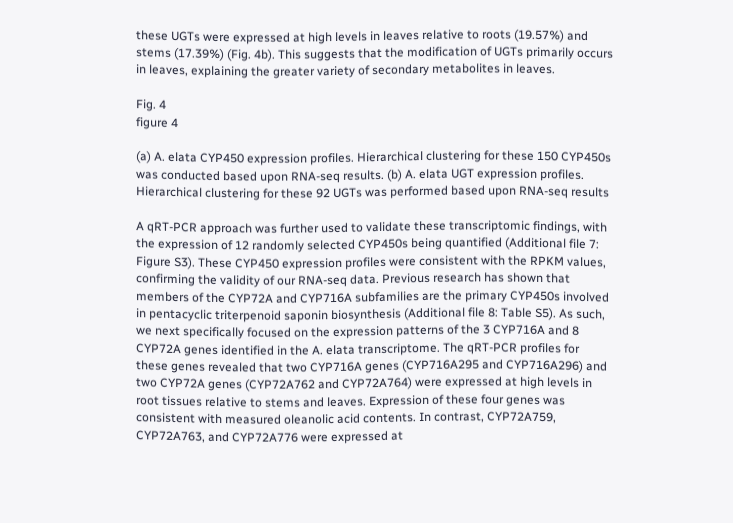these UGTs were expressed at high levels in leaves relative to roots (19.57%) and stems (17.39%) (Fig. 4b). This suggests that the modification of UGTs primarily occurs in leaves, explaining the greater variety of secondary metabolites in leaves.

Fig. 4
figure 4

(a) A. elata CYP450 expression profiles. Hierarchical clustering for these 150 CYP450s was conducted based upon RNA-seq results. (b) A. elata UGT expression profiles. Hierarchical clustering for these 92 UGTs was performed based upon RNA-seq results

A qRT-PCR approach was further used to validate these transcriptomic findings, with the expression of 12 randomly selected CYP450s being quantified (Additional file 7: Figure S3). These CYP450 expression profiles were consistent with the RPKM values, confirming the validity of our RNA-seq data. Previous research has shown that members of the CYP72A and CYP716A subfamilies are the primary CYP450s involved in pentacyclic triterpenoid saponin biosynthesis (Additional file 8: Table S5). As such, we next specifically focused on the expression patterns of the 3 CYP716A and 8 CYP72A genes identified in the A. elata transcriptome. The qRT-PCR profiles for these genes revealed that two CYP716A genes (CYP716A295 and CYP716A296) and two CYP72A genes (CYP72A762 and CYP72A764) were expressed at high levels in root tissues relative to stems and leaves. Expression of these four genes was consistent with measured oleanolic acid contents. In contrast, CYP72A759, CYP72A763, and CYP72A776 were expressed at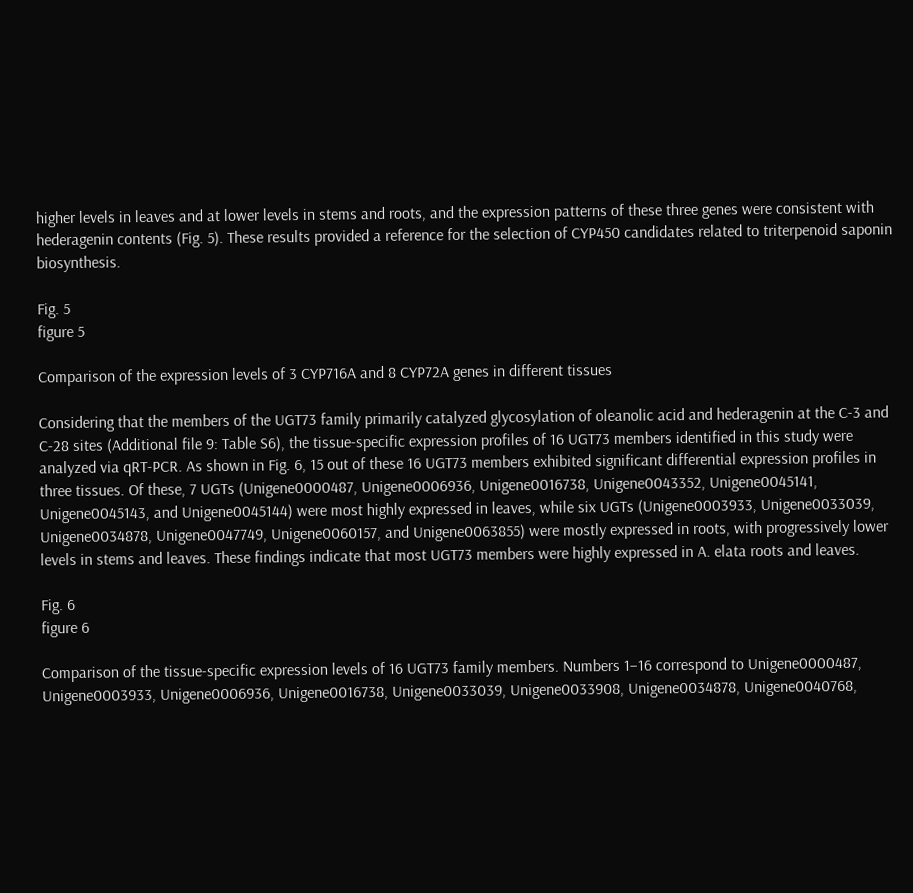higher levels in leaves and at lower levels in stems and roots, and the expression patterns of these three genes were consistent with hederagenin contents (Fig. 5). These results provided a reference for the selection of CYP450 candidates related to triterpenoid saponin biosynthesis.

Fig. 5
figure 5

Comparison of the expression levels of 3 CYP716A and 8 CYP72A genes in different tissues

Considering that the members of the UGT73 family primarily catalyzed glycosylation of oleanolic acid and hederagenin at the C-3 and C-28 sites (Additional file 9: Table S6), the tissue-specific expression profiles of 16 UGT73 members identified in this study were analyzed via qRT-PCR. As shown in Fig. 6, 15 out of these 16 UGT73 members exhibited significant differential expression profiles in three tissues. Of these, 7 UGTs (Unigene0000487, Unigene0006936, Unigene0016738, Unigene0043352, Unigene0045141, Unigene0045143, and Unigene0045144) were most highly expressed in leaves, while six UGTs (Unigene0003933, Unigene0033039, Unigene0034878, Unigene0047749, Unigene0060157, and Unigene0063855) were mostly expressed in roots, with progressively lower levels in stems and leaves. These findings indicate that most UGT73 members were highly expressed in A. elata roots and leaves.

Fig. 6
figure 6

Comparison of the tissue-specific expression levels of 16 UGT73 family members. Numbers 1–16 correspond to Unigene0000487, Unigene0003933, Unigene0006936, Unigene0016738, Unigene0033039, Unigene0033908, Unigene0034878, Unigene0040768,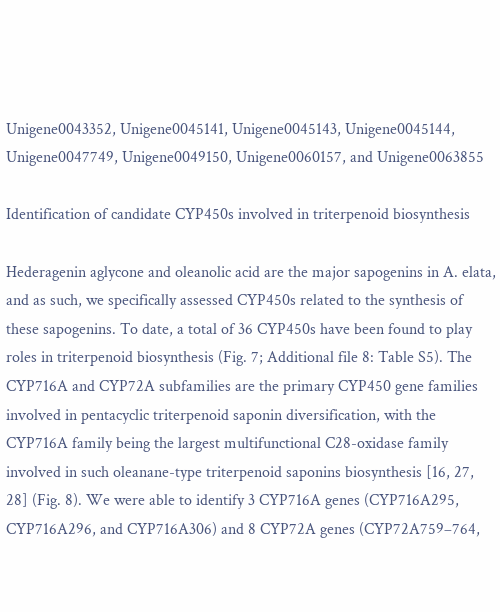Unigene0043352, Unigene0045141, Unigene0045143, Unigene0045144, Unigene0047749, Unigene0049150, Unigene0060157, and Unigene0063855

Identification of candidate CYP450s involved in triterpenoid biosynthesis

Hederagenin aglycone and oleanolic acid are the major sapogenins in A. elata, and as such, we specifically assessed CYP450s related to the synthesis of these sapogenins. To date, a total of 36 CYP450s have been found to play roles in triterpenoid biosynthesis (Fig. 7; Additional file 8: Table S5). The CYP716A and CYP72A subfamilies are the primary CYP450 gene families involved in pentacyclic triterpenoid saponin diversification, with the CYP716A family being the largest multifunctional C28-oxidase family involved in such oleanane-type triterpenoid saponins biosynthesis [16, 27, 28] (Fig. 8). We were able to identify 3 CYP716A genes (CYP716A295, CYP716A296, and CYP716A306) and 8 CYP72A genes (CYP72A759–764,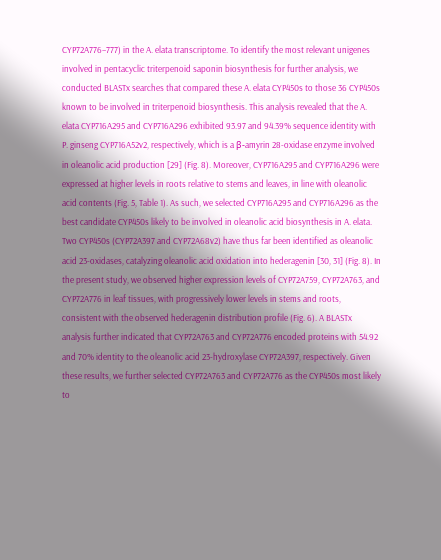CYP72A776–777) in the A. elata transcriptome. To identify the most relevant unigenes involved in pentacyclic triterpenoid saponin biosynthesis for further analysis, we conducted BLASTx searches that compared these A. elata CYP450s to those 36 CYP450s known to be involved in triterpenoid biosynthesis. This analysis revealed that the A. elata CYP716A295 and CYP716A296 exhibited 93.97 and 94.39% sequence identity with P. ginseng CYP716A52v2, respectively, which is a β-amyrin 28-oxidase enzyme involved in oleanolic acid production [29] (Fig. 8). Moreover, CYP716A295 and CYP716A296 were expressed at higher levels in roots relative to stems and leaves, in line with oleanolic acid contents (Fig. 5, Table 1). As such, we selected CYP716A295 and CYP716A296 as the best candidate CYP450s likely to be involved in oleanolic acid biosynthesis in A. elata. Two CYP450s (CYP72A397 and CYP72A68v2) have thus far been identified as oleanolic acid 23-oxidases, catalyzing oleanolic acid oxidation into hederagenin [30, 31] (Fig. 8). In the present study, we observed higher expression levels of CYP72A759, CYP72A763, and CYP72A776 in leaf tissues, with progressively lower levels in stems and roots, consistent with the observed hederagenin distribution profile (Fig. 6). A BLASTx analysis further indicated that CYP72A763 and CYP72A776 encoded proteins with 54.92 and 70% identity to the oleanolic acid 23-hydroxylase CYP72A397, respectively. Given these results, we further selected CYP72A763 and CYP72A776 as the CYP450s most likely to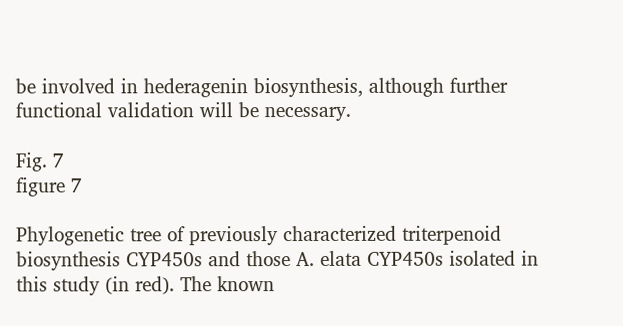be involved in hederagenin biosynthesis, although further functional validation will be necessary.

Fig. 7
figure 7

Phylogenetic tree of previously characterized triterpenoid biosynthesis CYP450s and those A. elata CYP450s isolated in this study (in red). The known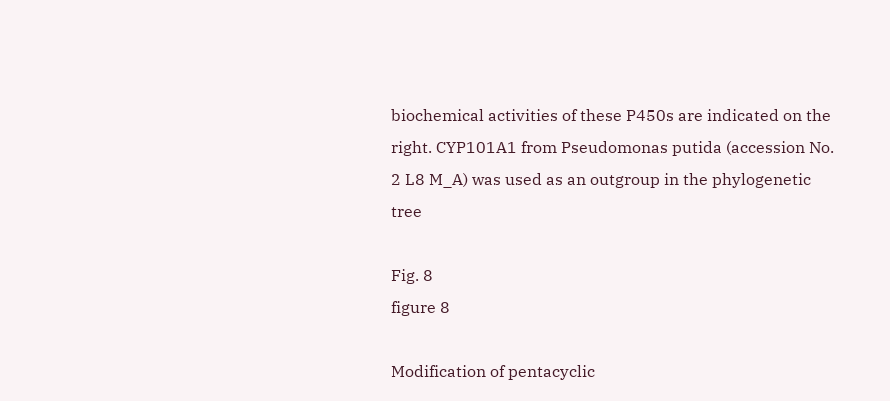biochemical activities of these P450s are indicated on the right. CYP101A1 from Pseudomonas putida (accession No. 2 L8 M_A) was used as an outgroup in the phylogenetic tree

Fig. 8
figure 8

Modification of pentacyclic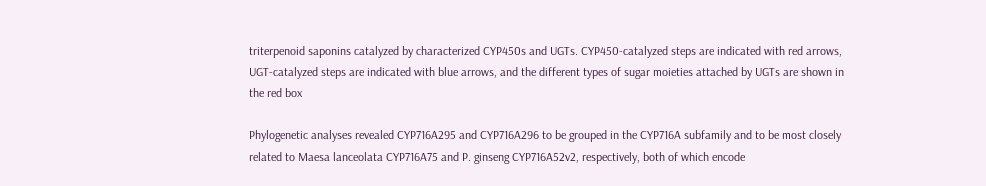triterpenoid saponins catalyzed by characterized CYP450s and UGTs. CYP450-catalyzed steps are indicated with red arrows, UGT-catalyzed steps are indicated with blue arrows, and the different types of sugar moieties attached by UGTs are shown in the red box

Phylogenetic analyses revealed CYP716A295 and CYP716A296 to be grouped in the CYP716A subfamily and to be most closely related to Maesa lanceolata CYP716A75 and P. ginseng CYP716A52v2, respectively, both of which encode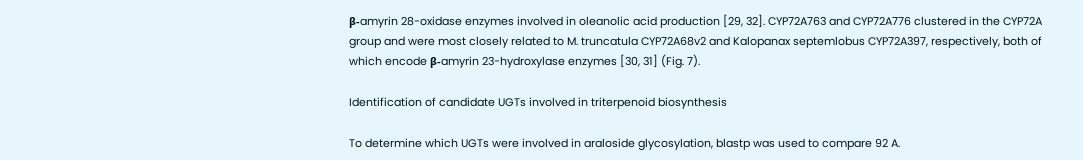β-amyrin 28-oxidase enzymes involved in oleanolic acid production [29, 32]. CYP72A763 and CYP72A776 clustered in the CYP72A group and were most closely related to M. truncatula CYP72A68v2 and Kalopanax septemlobus CYP72A397, respectively, both of which encode β-amyrin 23-hydroxylase enzymes [30, 31] (Fig. 7).

Identification of candidate UGTs involved in triterpenoid biosynthesis

To determine which UGTs were involved in araloside glycosylation, blastp was used to compare 92 A.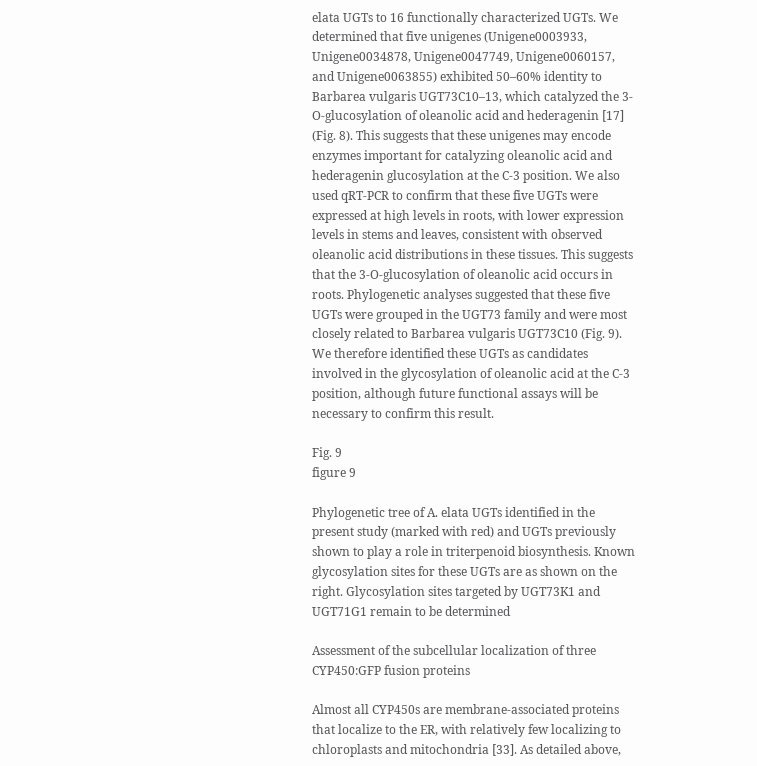elata UGTs to 16 functionally characterized UGTs. We determined that five unigenes (Unigene0003933, Unigene0034878, Unigene0047749, Unigene0060157, and Unigene0063855) exhibited 50–60% identity to Barbarea vulgaris UGT73C10–13, which catalyzed the 3-O-glucosylation of oleanolic acid and hederagenin [17] (Fig. 8). This suggests that these unigenes may encode enzymes important for catalyzing oleanolic acid and hederagenin glucosylation at the C-3 position. We also used qRT-PCR to confirm that these five UGTs were expressed at high levels in roots, with lower expression levels in stems and leaves, consistent with observed oleanolic acid distributions in these tissues. This suggests that the 3-O-glucosylation of oleanolic acid occurs in roots. Phylogenetic analyses suggested that these five UGTs were grouped in the UGT73 family and were most closely related to Barbarea vulgaris UGT73C10 (Fig. 9). We therefore identified these UGTs as candidates involved in the glycosylation of oleanolic acid at the C-3 position, although future functional assays will be necessary to confirm this result.

Fig. 9
figure 9

Phylogenetic tree of A. elata UGTs identified in the present study (marked with red) and UGTs previously shown to play a role in triterpenoid biosynthesis. Known glycosylation sites for these UGTs are as shown on the right. Glycosylation sites targeted by UGT73K1 and UGT71G1 remain to be determined

Assessment of the subcellular localization of three CYP450:GFP fusion proteins

Almost all CYP450s are membrane-associated proteins that localize to the ER, with relatively few localizing to chloroplasts and mitochondria [33]. As detailed above,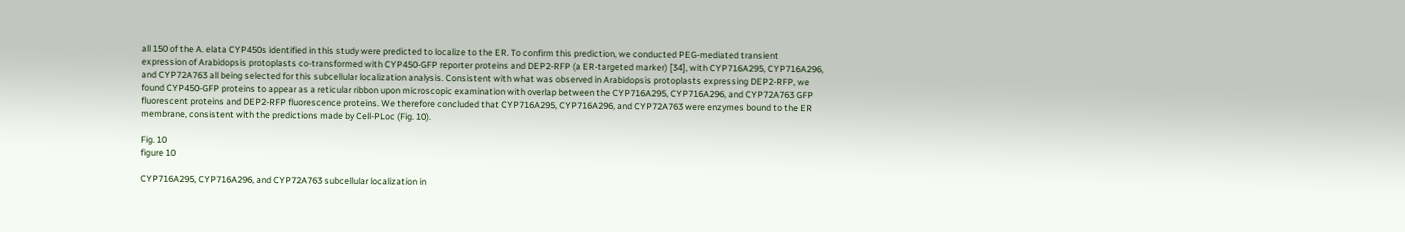all 150 of the A. elata CYP450s identified in this study were predicted to localize to the ER. To confirm this prediction, we conducted PEG-mediated transient expression of Arabidopsis protoplasts co-transformed with CYP450-GFP reporter proteins and DEP2-RFP (a ER-targeted marker) [34], with CYP716A295, CYP716A296, and CYP72A763 all being selected for this subcellular localization analysis. Consistent with what was observed in Arabidopsis protoplasts expressing DEP2-RFP, we found CYP450-GFP proteins to appear as a reticular ribbon upon microscopic examination with overlap between the CYP716A295, CYP716A296, and CYP72A763 GFP fluorescent proteins and DEP2-RFP fluorescence proteins. We therefore concluded that CYP716A295, CYP716A296, and CYP72A763 were enzymes bound to the ER membrane, consistent with the predictions made by Cell-PLoc (Fig. 10).

Fig. 10
figure 10

CYP716A295, CYP716A296, and CYP72A763 subcellular localization in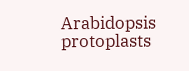Arabidopsis protoplasts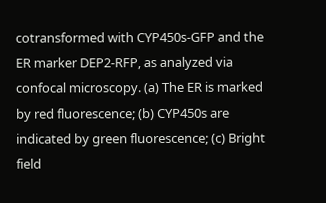cotransformed with CYP450s-GFP and the ER marker DEP2-RFP, as analyzed via confocal microscopy. (a) The ER is marked by red fluorescence; (b) CYP450s are indicated by green fluorescence; (c) Bright field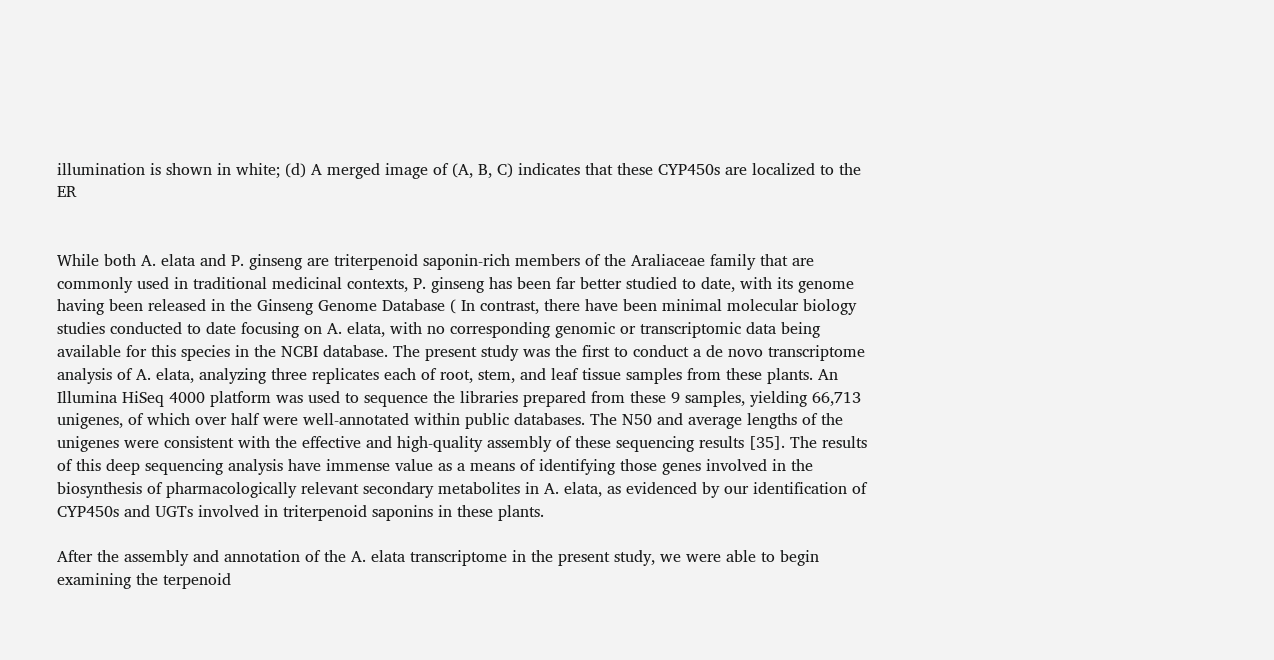illumination is shown in white; (d) A merged image of (A, B, C) indicates that these CYP450s are localized to the ER


While both A. elata and P. ginseng are triterpenoid saponin-rich members of the Araliaceae family that are commonly used in traditional medicinal contexts, P. ginseng has been far better studied to date, with its genome having been released in the Ginseng Genome Database ( In contrast, there have been minimal molecular biology studies conducted to date focusing on A. elata, with no corresponding genomic or transcriptomic data being available for this species in the NCBI database. The present study was the first to conduct a de novo transcriptome analysis of A. elata, analyzing three replicates each of root, stem, and leaf tissue samples from these plants. An Illumina HiSeq 4000 platform was used to sequence the libraries prepared from these 9 samples, yielding 66,713 unigenes, of which over half were well-annotated within public databases. The N50 and average lengths of the unigenes were consistent with the effective and high-quality assembly of these sequencing results [35]. The results of this deep sequencing analysis have immense value as a means of identifying those genes involved in the biosynthesis of pharmacologically relevant secondary metabolites in A. elata, as evidenced by our identification of CYP450s and UGTs involved in triterpenoid saponins in these plants.

After the assembly and annotation of the A. elata transcriptome in the present study, we were able to begin examining the terpenoid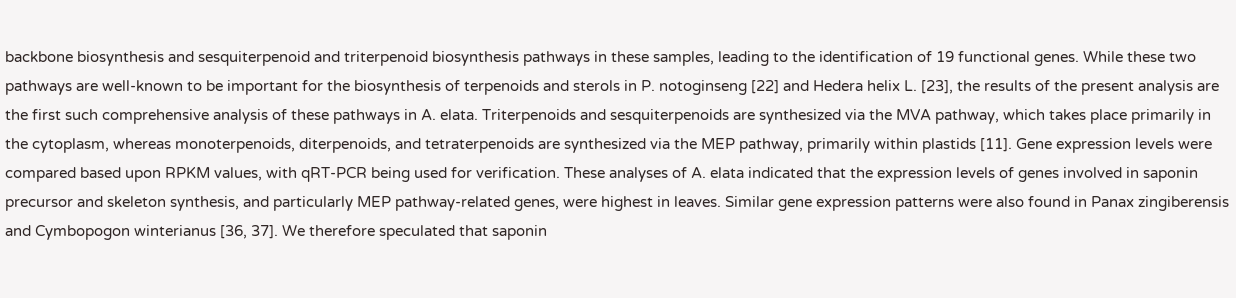backbone biosynthesis and sesquiterpenoid and triterpenoid biosynthesis pathways in these samples, leading to the identification of 19 functional genes. While these two pathways are well-known to be important for the biosynthesis of terpenoids and sterols in P. notoginseng [22] and Hedera helix L. [23], the results of the present analysis are the first such comprehensive analysis of these pathways in A. elata. Triterpenoids and sesquiterpenoids are synthesized via the MVA pathway, which takes place primarily in the cytoplasm, whereas monoterpenoids, diterpenoids, and tetraterpenoids are synthesized via the MEP pathway, primarily within plastids [11]. Gene expression levels were compared based upon RPKM values, with qRT-PCR being used for verification. These analyses of A. elata indicated that the expression levels of genes involved in saponin precursor and skeleton synthesis, and particularly MEP pathway-related genes, were highest in leaves. Similar gene expression patterns were also found in Panax zingiberensis and Cymbopogon winterianus [36, 37]. We therefore speculated that saponin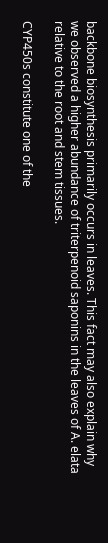backbone biosynthesis primarily occurs in leaves. This fact may also explain why we observed a higher abundance of triterpenoid saponins in the leaves of A. elata relative to the root and stem tissues.

CYP450s constitute one of the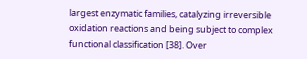largest enzymatic families, catalyzing irreversible oxidation reactions and being subject to complex functional classification [38]. Over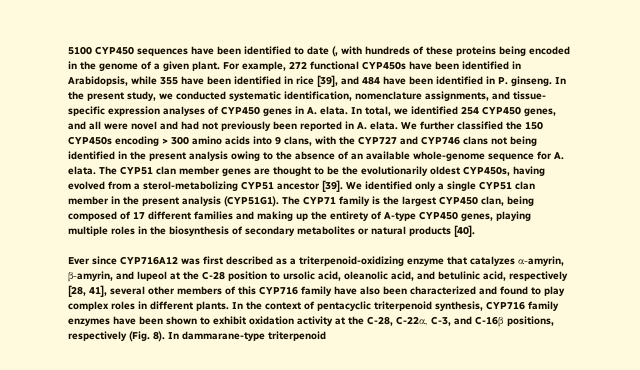5100 CYP450 sequences have been identified to date (, with hundreds of these proteins being encoded in the genome of a given plant. For example, 272 functional CYP450s have been identified in Arabidopsis, while 355 have been identified in rice [39], and 484 have been identified in P. ginseng. In the present study, we conducted systematic identification, nomenclature assignments, and tissue-specific expression analyses of CYP450 genes in A. elata. In total, we identified 254 CYP450 genes, and all were novel and had not previously been reported in A. elata. We further classified the 150 CYP450s encoding > 300 amino acids into 9 clans, with the CYP727 and CYP746 clans not being identified in the present analysis owing to the absence of an available whole-genome sequence for A. elata. The CYP51 clan member genes are thought to be the evolutionarily oldest CYP450s, having evolved from a sterol-metabolizing CYP51 ancestor [39]. We identified only a single CYP51 clan member in the present analysis (CYP51G1). The CYP71 family is the largest CYP450 clan, being composed of 17 different families and making up the entirety of A-type CYP450 genes, playing multiple roles in the biosynthesis of secondary metabolites or natural products [40].

Ever since CYP716A12 was first described as a triterpenoid-oxidizing enzyme that catalyzes α-amyrin, β-amyrin, and lupeol at the C-28 position to ursolic acid, oleanolic acid, and betulinic acid, respectively [28, 41], several other members of this CYP716 family have also been characterized and found to play complex roles in different plants. In the context of pentacyclic triterpenoid synthesis, CYP716 family enzymes have been shown to exhibit oxidation activity at the C-28, C-22α, C-3, and C-16β positions, respectively (Fig. 8). In dammarane-type triterpenoid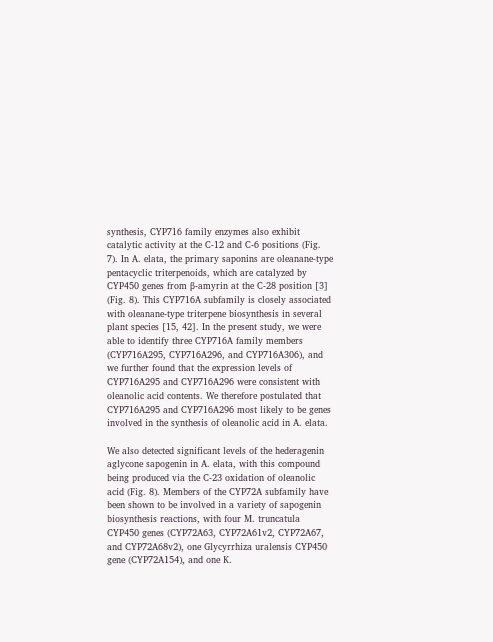synthesis, CYP716 family enzymes also exhibit catalytic activity at the C-12 and C-6 positions (Fig. 7). In A. elata, the primary saponins are oleanane-type pentacyclic triterpenoids, which are catalyzed by CYP450 genes from β-amyrin at the C-28 position [3] (Fig. 8). This CYP716A subfamily is closely associated with oleanane-type triterpene biosynthesis in several plant species [15, 42]. In the present study, we were able to identify three CYP716A family members (CYP716A295, CYP716A296, and CYP716A306), and we further found that the expression levels of CYP716A295 and CYP716A296 were consistent with oleanolic acid contents. We therefore postulated that CYP716A295 and CYP716A296 most likely to be genes involved in the synthesis of oleanolic acid in A. elata.

We also detected significant levels of the hederagenin aglycone sapogenin in A. elata, with this compound being produced via the C-23 oxidation of oleanolic acid (Fig. 8). Members of the CYP72A subfamily have been shown to be involved in a variety of sapogenin biosynthesis reactions, with four M. truncatula CYP450 genes (CYP72A63, CYP72A61v2, CYP72A67, and CYP72A68v2), one Glycyrrhiza uralensis CYP450 gene (CYP72A154), and one K.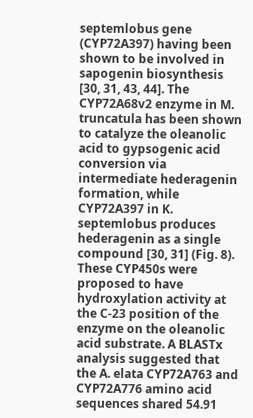septemlobus gene (CYP72A397) having been shown to be involved in sapogenin biosynthesis [30, 31, 43, 44]. The CYP72A68v2 enzyme in M. truncatula has been shown to catalyze the oleanolic acid to gypsogenic acid conversion via intermediate hederagenin formation, while CYP72A397 in K. septemlobus produces hederagenin as a single compound [30, 31] (Fig. 8). These CYP450s were proposed to have hydroxylation activity at the C-23 position of the enzyme on the oleanolic acid substrate. A BLASTx analysis suggested that the A. elata CYP72A763 and CYP72A776 amino acid sequences shared 54.91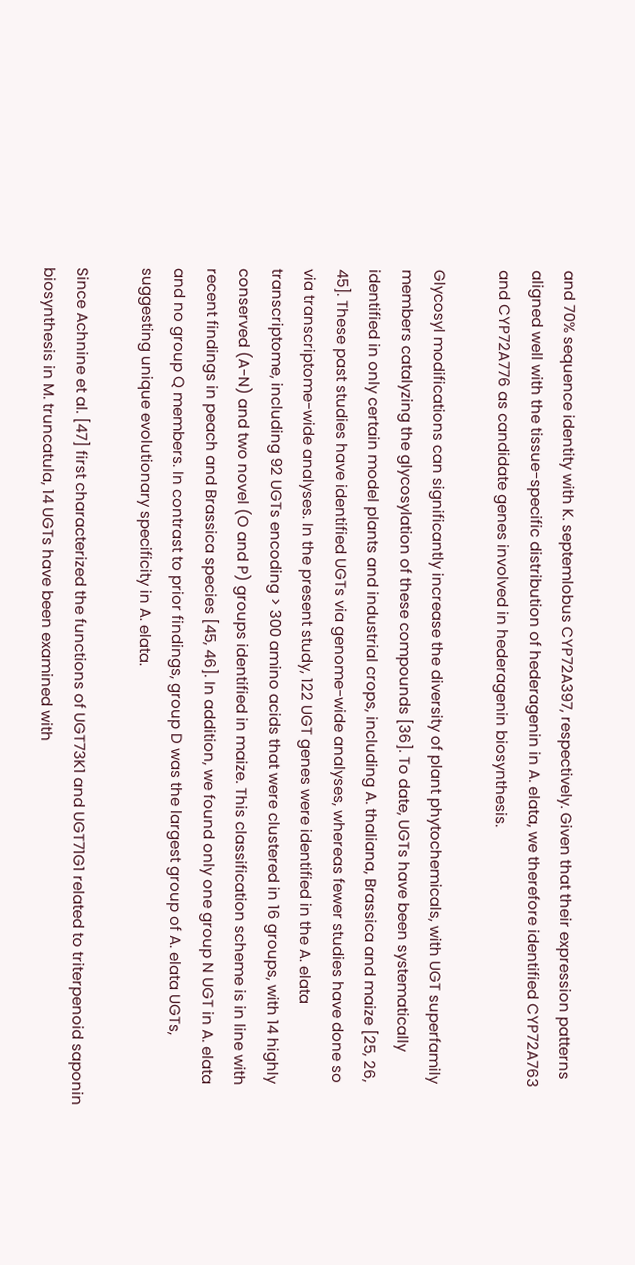and 70% sequence identity with K. septemlobus CYP72A397, respectively. Given that their expression patterns aligned well with the tissue-specific distribution of hederagenin in A. elata, we therefore identified CYP72A763 and CYP72A776 as candidate genes involved in hederagenin biosynthesis.

Glycosyl modifications can significantly increase the diversity of plant phytochemicals, with UGT superfamily members catalyzing the glycosylation of these compounds [36]. To date, UGTs have been systematically identified in only certain model plants and industrial crops, including A. thaliana, Brassica and maize [25, 26, 45]. These past studies have identified UGTs via genome-wide analyses, whereas fewer studies have done so via transcriptome-wide analyses. In the present study, 122 UGT genes were identified in the A. elata transcriptome, including 92 UGTs encoding > 300 amino acids that were clustered in 16 groups, with 14 highly conserved (A-N) and two novel (O and P) groups identified in maize. This classification scheme is in line with recent findings in peach and Brassica species [45, 46]. In addition, we found only one group N UGT in A. elata and no group Q members. In contrast to prior findings, group D was the largest group of A. elata UGTs, suggesting unique evolutionary specificity in A. elata.

Since Achnine et al. [47] first characterized the functions of UGT73K1 and UGT71G1 related to triterpenoid saponin biosynthesis in M. truncatula, 14 UGTs have been examined with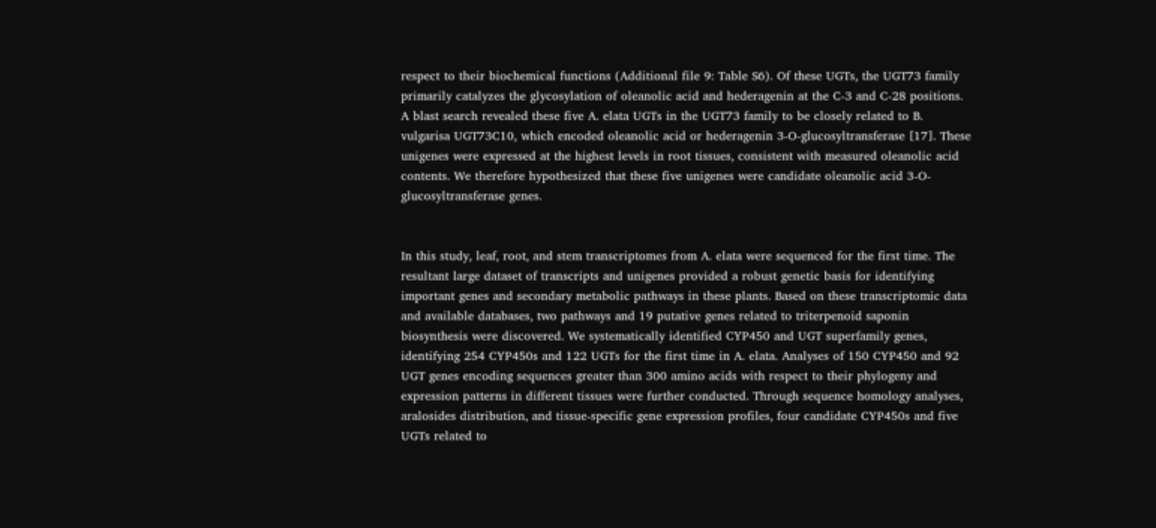respect to their biochemical functions (Additional file 9: Table S6). Of these UGTs, the UGT73 family primarily catalyzes the glycosylation of oleanolic acid and hederagenin at the C-3 and C-28 positions. A blast search revealed these five A. elata UGTs in the UGT73 family to be closely related to B. vulgarisa UGT73C10, which encoded oleanolic acid or hederagenin 3-O-glucosyltransferase [17]. These unigenes were expressed at the highest levels in root tissues, consistent with measured oleanolic acid contents. We therefore hypothesized that these five unigenes were candidate oleanolic acid 3-O-glucosyltransferase genes.


In this study, leaf, root, and stem transcriptomes from A. elata were sequenced for the first time. The resultant large dataset of transcripts and unigenes provided a robust genetic basis for identifying important genes and secondary metabolic pathways in these plants. Based on these transcriptomic data and available databases, two pathways and 19 putative genes related to triterpenoid saponin biosynthesis were discovered. We systematically identified CYP450 and UGT superfamily genes, identifying 254 CYP450s and 122 UGTs for the first time in A. elata. Analyses of 150 CYP450 and 92 UGT genes encoding sequences greater than 300 amino acids with respect to their phylogeny and expression patterns in different tissues were further conducted. Through sequence homology analyses, aralosides distribution, and tissue-specific gene expression profiles, four candidate CYP450s and five UGTs related to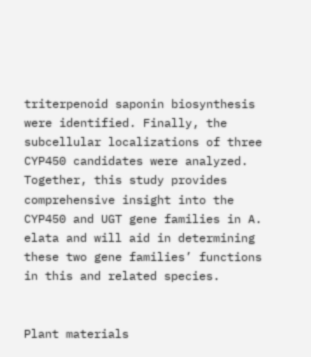triterpenoid saponin biosynthesis were identified. Finally, the subcellular localizations of three CYP450 candidates were analyzed. Together, this study provides comprehensive insight into the CYP450 and UGT gene families in A. elata and will aid in determining these two gene families’ functions in this and related species.


Plant materials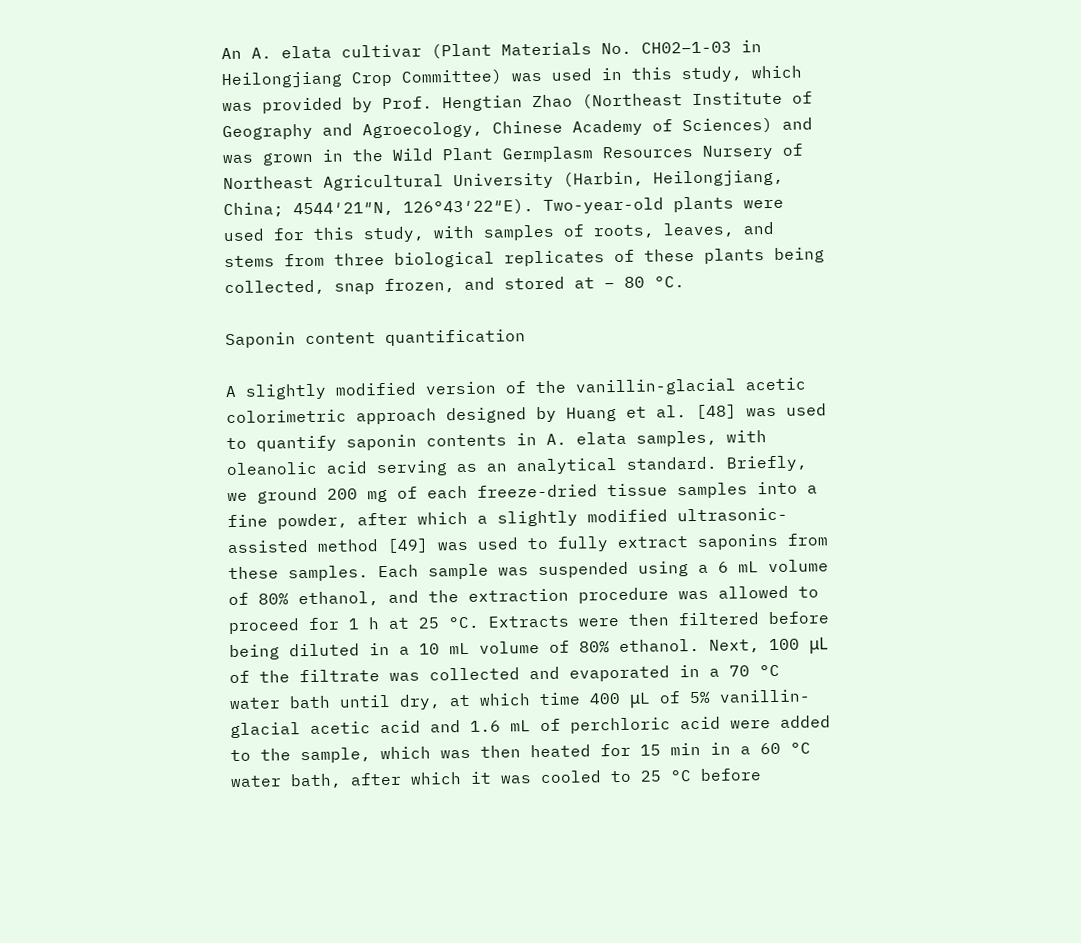An A. elata cultivar (Plant Materials No. CH02–1-03 in Heilongjiang Crop Committee) was used in this study, which was provided by Prof. Hengtian Zhao (Northeast Institute of Geography and Agroecology, Chinese Academy of Sciences) and was grown in the Wild Plant Germplasm Resources Nursery of Northeast Agricultural University (Harbin, Heilongjiang, China; 4544′21″N, 126°43′22″E). Two-year-old plants were used for this study, with samples of roots, leaves, and stems from three biological replicates of these plants being collected, snap frozen, and stored at − 80 °C.

Saponin content quantification

A slightly modified version of the vanillin-glacial acetic colorimetric approach designed by Huang et al. [48] was used to quantify saponin contents in A. elata samples, with oleanolic acid serving as an analytical standard. Briefly, we ground 200 mg of each freeze-dried tissue samples into a fine powder, after which a slightly modified ultrasonic-assisted method [49] was used to fully extract saponins from these samples. Each sample was suspended using a 6 mL volume of 80% ethanol, and the extraction procedure was allowed to proceed for 1 h at 25 °C. Extracts were then filtered before being diluted in a 10 mL volume of 80% ethanol. Next, 100 μL of the filtrate was collected and evaporated in a 70 °C water bath until dry, at which time 400 μL of 5% vanillin-glacial acetic acid and 1.6 mL of perchloric acid were added to the sample, which was then heated for 15 min in a 60 °C water bath, after which it was cooled to 25 °C before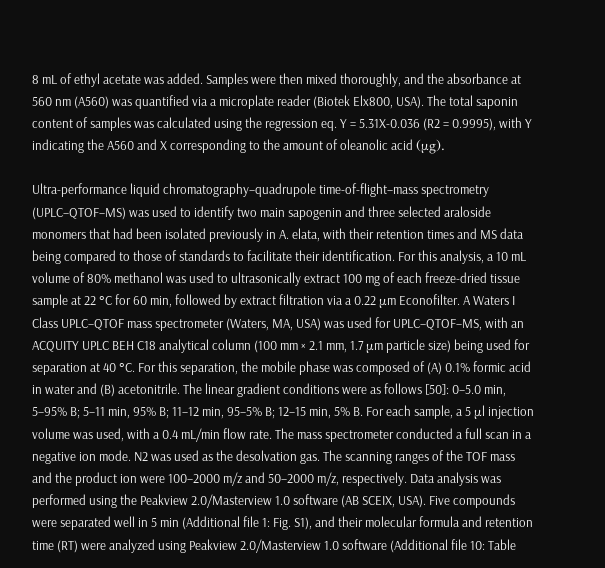8 mL of ethyl acetate was added. Samples were then mixed thoroughly, and the absorbance at 560 nm (A560) was quantified via a microplate reader (Biotek Elx800, USA). The total saponin content of samples was calculated using the regression eq. Y = 5.31X-0.036 (R2 = 0.9995), with Y indicating the A560 and X corresponding to the amount of oleanolic acid (μg).

Ultra-performance liquid chromatography–quadrupole time-of-flight–mass spectrometry (UPLC–QTOF–MS) was used to identify two main sapogenin and three selected araloside monomers that had been isolated previously in A. elata, with their retention times and MS data being compared to those of standards to facilitate their identification. For this analysis, a 10 mL volume of 80% methanol was used to ultrasonically extract 100 mg of each freeze-dried tissue sample at 22 °C for 60 min, followed by extract filtration via a 0.22 μm Econofilter. A Waters I Class UPLC–QTOF mass spectrometer (Waters, MA, USA) was used for UPLC–QTOF–MS, with an ACQUITY UPLC BEH C18 analytical column (100 mm × 2.1 mm, 1.7 μm particle size) being used for separation at 40 °C. For this separation, the mobile phase was composed of (A) 0.1% formic acid in water and (B) acetonitrile. The linear gradient conditions were as follows [50]: 0–5.0 min, 5–95% B; 5–11 min, 95% B; 11–12 min, 95–5% B; 12–15 min, 5% B. For each sample, a 5 μl injection volume was used, with a 0.4 mL/min flow rate. The mass spectrometer conducted a full scan in a negative ion mode. N2 was used as the desolvation gas. The scanning ranges of the TOF mass and the product ion were 100–2000 m/z and 50–2000 m/z, respectively. Data analysis was performed using the Peakview 2.0/Masterview 1.0 software (AB SCEIX, USA). Five compounds were separated well in 5 min (Additional file 1: Fig. S1), and their molecular formula and retention time (RT) were analyzed using Peakview 2.0/Masterview 1.0 software (Additional file 10: Table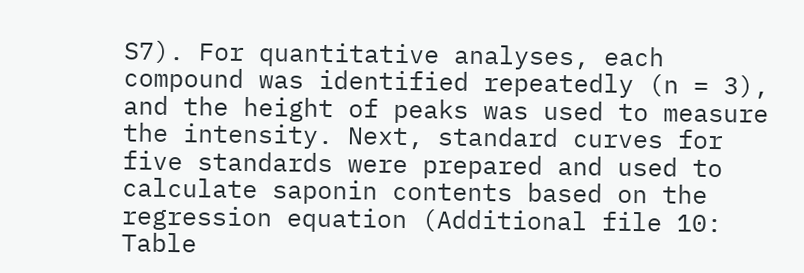S7). For quantitative analyses, each compound was identified repeatedly (n = 3), and the height of peaks was used to measure the intensity. Next, standard curves for five standards were prepared and used to calculate saponin contents based on the regression equation (Additional file 10: Table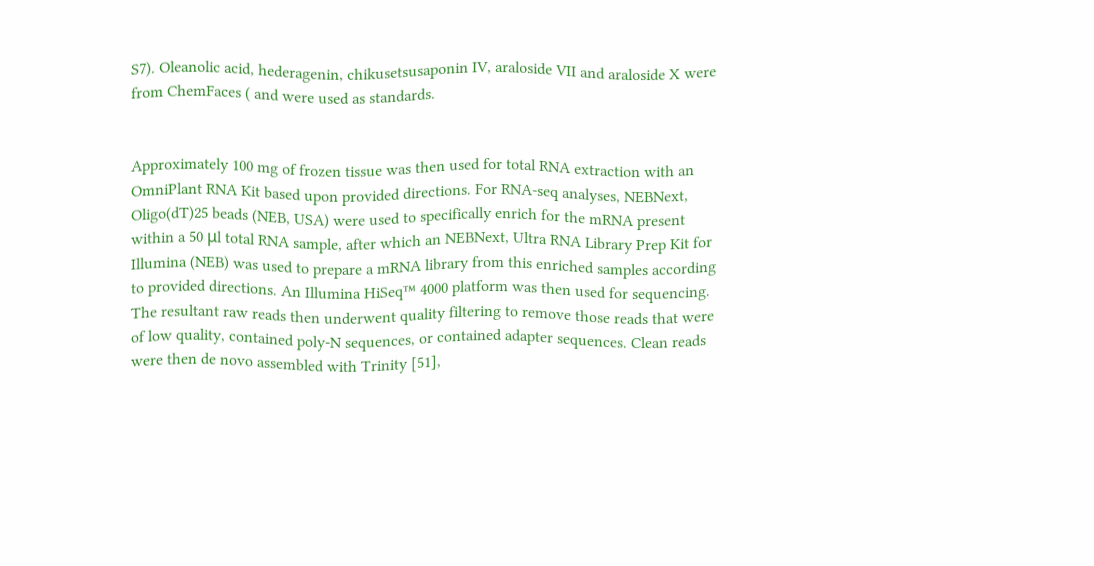S7). Oleanolic acid, hederagenin, chikusetsusaponin IV, araloside VII and araloside X were from ChemFaces ( and were used as standards.


Approximately 100 mg of frozen tissue was then used for total RNA extraction with an OmniPlant RNA Kit based upon provided directions. For RNA-seq analyses, NEBNext, Oligo(dT)25 beads (NEB, USA) were used to specifically enrich for the mRNA present within a 50 μl total RNA sample, after which an NEBNext, Ultra RNA Library Prep Kit for Illumina (NEB) was used to prepare a mRNA library from this enriched samples according to provided directions. An Illumina HiSeq™ 4000 platform was then used for sequencing. The resultant raw reads then underwent quality filtering to remove those reads that were of low quality, contained poly-N sequences, or contained adapter sequences. Clean reads were then de novo assembled with Trinity [51],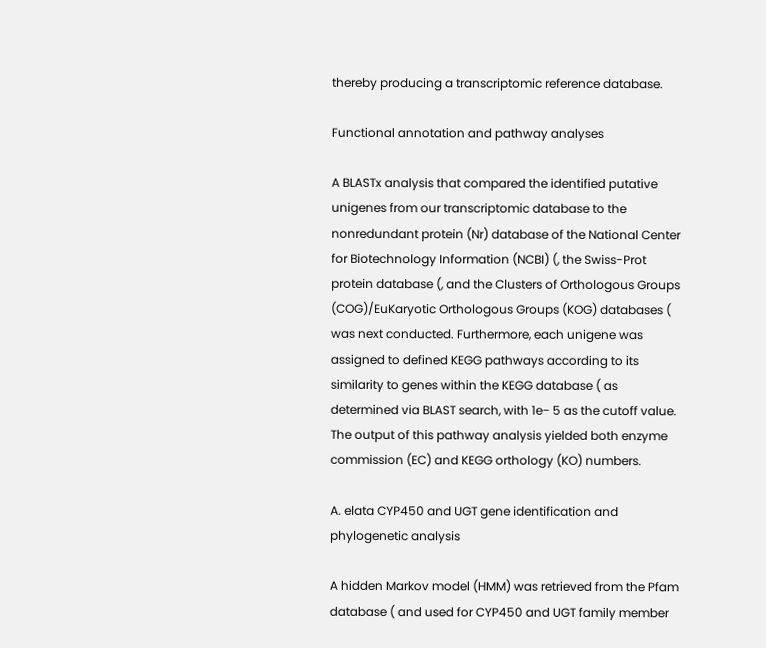thereby producing a transcriptomic reference database.

Functional annotation and pathway analyses

A BLASTx analysis that compared the identified putative unigenes from our transcriptomic database to the nonredundant protein (Nr) database of the National Center for Biotechnology Information (NCBI) (, the Swiss-Prot protein database (, and the Clusters of Orthologous Groups (COG)/EuKaryotic Orthologous Groups (KOG) databases ( was next conducted. Furthermore, each unigene was assigned to defined KEGG pathways according to its similarity to genes within the KEGG database ( as determined via BLAST search, with 1e− 5 as the cutoff value. The output of this pathway analysis yielded both enzyme commission (EC) and KEGG orthology (KO) numbers.

A. elata CYP450 and UGT gene identification and phylogenetic analysis

A hidden Markov model (HMM) was retrieved from the Pfam database ( and used for CYP450 and UGT family member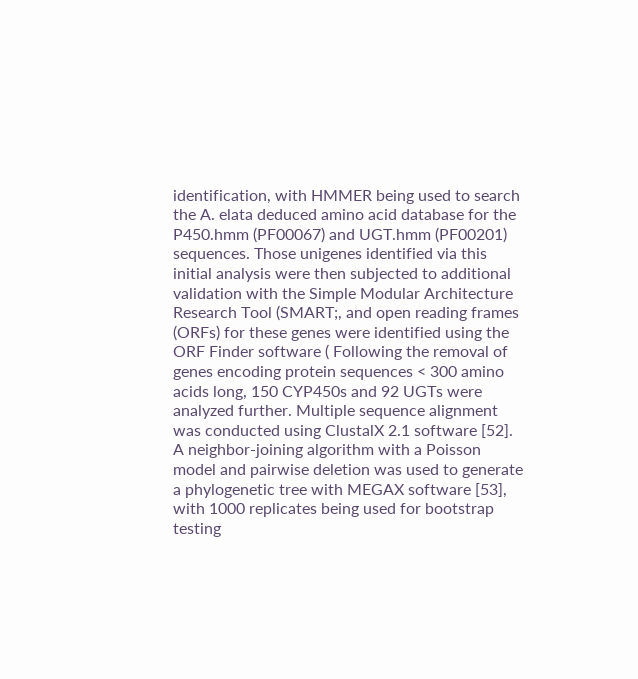identification, with HMMER being used to search the A. elata deduced amino acid database for the P450.hmm (PF00067) and UGT.hmm (PF00201) sequences. Those unigenes identified via this initial analysis were then subjected to additional validation with the Simple Modular Architecture Research Tool (SMART;, and open reading frames (ORFs) for these genes were identified using the ORF Finder software ( Following the removal of genes encoding protein sequences < 300 amino acids long, 150 CYP450s and 92 UGTs were analyzed further. Multiple sequence alignment was conducted using ClustalX 2.1 software [52]. A neighbor-joining algorithm with a Poisson model and pairwise deletion was used to generate a phylogenetic tree with MEGAX software [53], with 1000 replicates being used for bootstrap testing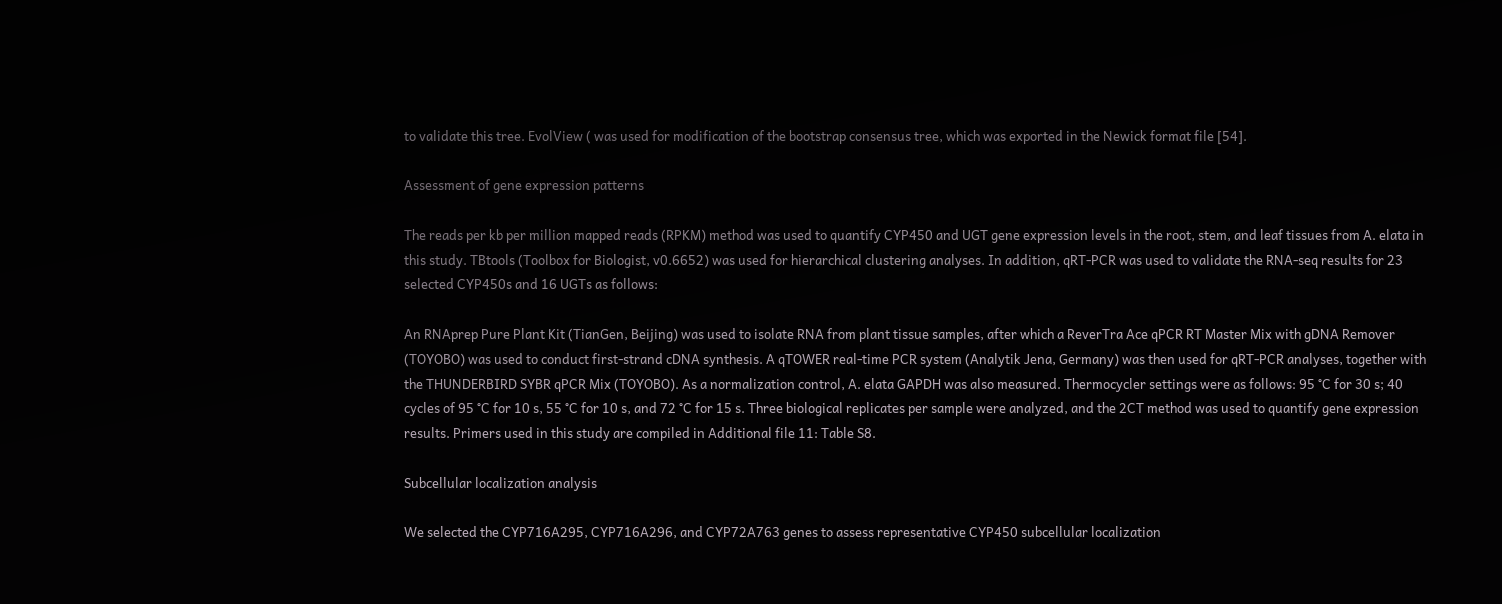to validate this tree. EvolView ( was used for modification of the bootstrap consensus tree, which was exported in the Newick format file [54].

Assessment of gene expression patterns

The reads per kb per million mapped reads (RPKM) method was used to quantify CYP450 and UGT gene expression levels in the root, stem, and leaf tissues from A. elata in this study. TBtools (Toolbox for Biologist, v0.6652) was used for hierarchical clustering analyses. In addition, qRT-PCR was used to validate the RNA-seq results for 23 selected CYP450s and 16 UGTs as follows:

An RNAprep Pure Plant Kit (TianGen, Beijing) was used to isolate RNA from plant tissue samples, after which a ReverTra Ace qPCR RT Master Mix with gDNA Remover (TOYOBO) was used to conduct first-strand cDNA synthesis. A qTOWER real-time PCR system (Analytik Jena, Germany) was then used for qRT-PCR analyses, together with the THUNDERBIRD SYBR qPCR Mix (TOYOBO). As a normalization control, A. elata GAPDH was also measured. Thermocycler settings were as follows: 95 °C for 30 s; 40 cycles of 95 °C for 10 s, 55 °C for 10 s, and 72 °C for 15 s. Three biological replicates per sample were analyzed, and the 2CT method was used to quantify gene expression results. Primers used in this study are compiled in Additional file 11: Table S8.

Subcellular localization analysis

We selected the CYP716A295, CYP716A296, and CYP72A763 genes to assess representative CYP450 subcellular localization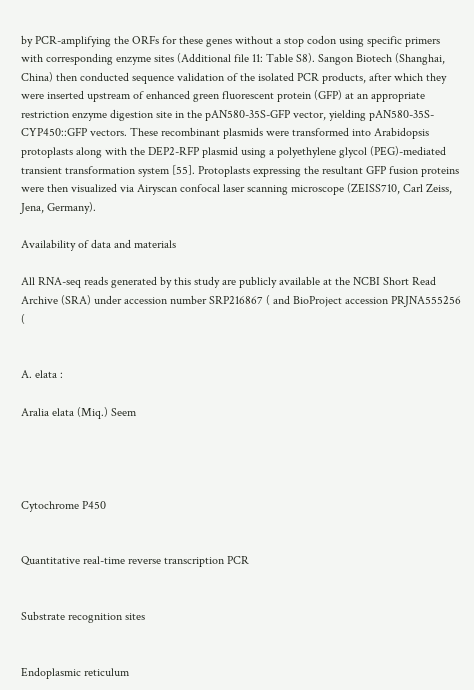by PCR-amplifying the ORFs for these genes without a stop codon using specific primers with corresponding enzyme sites (Additional file 11: Table S8). Sangon Biotech (Shanghai, China) then conducted sequence validation of the isolated PCR products, after which they were inserted upstream of enhanced green fluorescent protein (GFP) at an appropriate restriction enzyme digestion site in the pAN580-35S-GFP vector, yielding pAN580-35S-CYP450::GFP vectors. These recombinant plasmids were transformed into Arabidopsis protoplasts along with the DEP2-RFP plasmid using a polyethylene glycol (PEG)-mediated transient transformation system [55]. Protoplasts expressing the resultant GFP fusion proteins were then visualized via Airyscan confocal laser scanning microscope (ZEISS710, Carl Zeiss, Jena, Germany).

Availability of data and materials

All RNA-seq reads generated by this study are publicly available at the NCBI Short Read Archive (SRA) under accession number SRP216867 ( and BioProject accession PRJNA555256 (


A. elata :

Aralia elata (Miq.) Seem




Cytochrome P450


Quantitative real-time reverse transcription PCR


Substrate recognition sites


Endoplasmic reticulum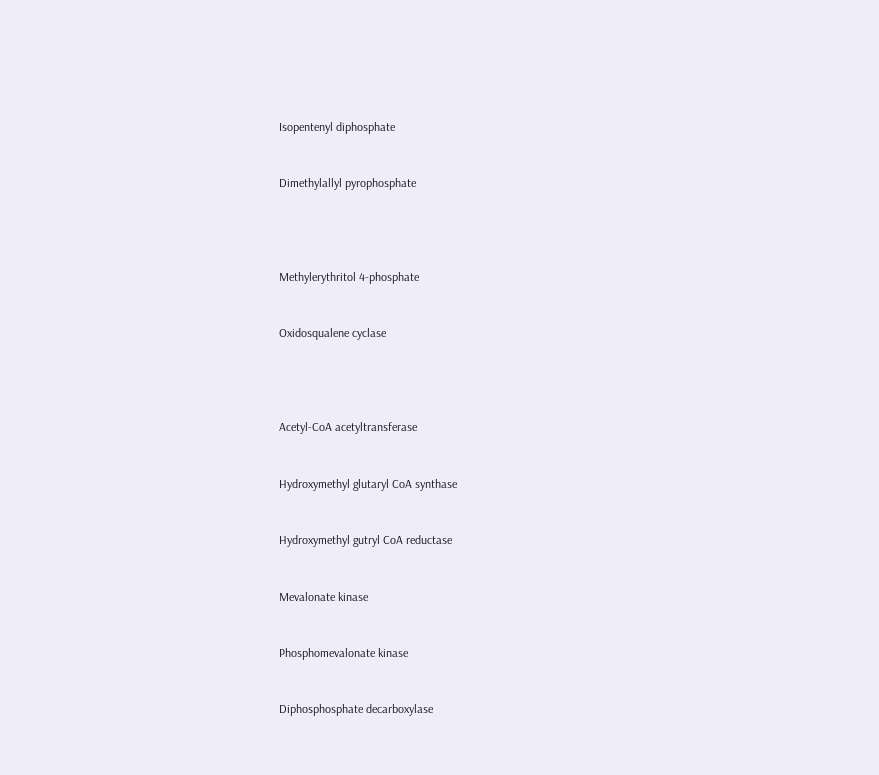Isopentenyl diphosphate


Dimethylallyl pyrophosphate




Methylerythritol 4-phosphate


Oxidosqualene cyclase




Acetyl-CoA acetyltransferase


Hydroxymethyl glutaryl CoA synthase


Hydroxymethyl gutryl CoA reductase


Mevalonate kinase


Phosphomevalonate kinase


Diphosphosphate decarboxylase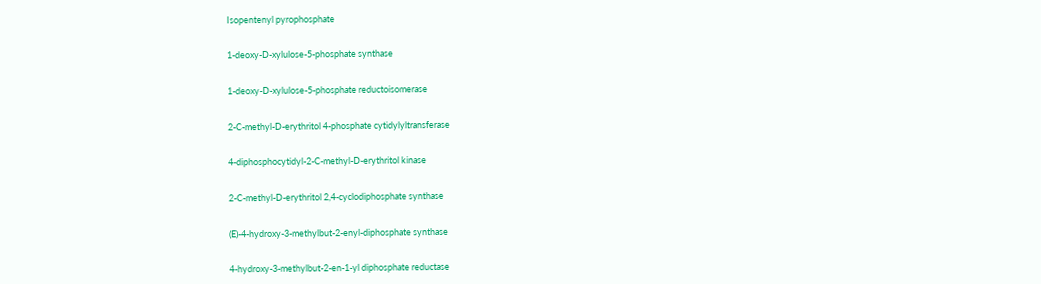Isopentenyl pyrophosphate


1-deoxy-D-xylulose-5-phosphate synthase


1-deoxy-D-xylulose-5-phosphate reductoisomerase


2-C-methyl-D-erythritol 4-phosphate cytidylyltransferase


4-diphosphocytidyl-2-C-methyl-D-erythritol kinase


2-C-methyl-D-erythritol 2,4-cyclodiphosphate synthase


(E)-4-hydroxy-3-methylbut-2-enyl-diphosphate synthase


4-hydroxy-3-methylbut-2-en-1-yl diphosphate reductase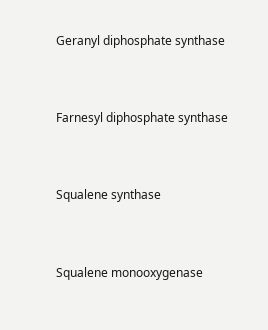Geranyl diphosphate synthase


Farnesyl diphosphate synthase


Squalene synthase


Squalene monooxygenase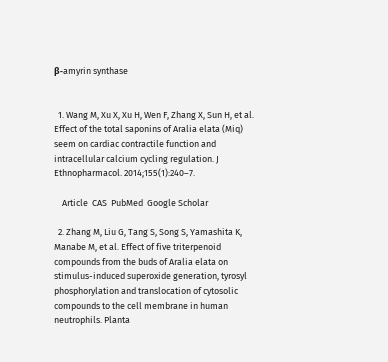β-amyrin synthase


  1. Wang M, Xu X, Xu H, Wen F, Zhang X, Sun H, et al. Effect of the total saponins of Aralia elata (Miq) seem on cardiac contractile function and intracellular calcium cycling regulation. J Ethnopharmacol. 2014;155(1):240–7.

    Article  CAS  PubMed  Google Scholar

  2. Zhang M, Liu G, Tang S, Song S, Yamashita K, Manabe M, et al. Effect of five triterpenoid compounds from the buds of Aralia elata on stimulus-induced superoxide generation, tyrosyl phosphorylation and translocation of cytosolic compounds to the cell membrane in human neutrophils. Planta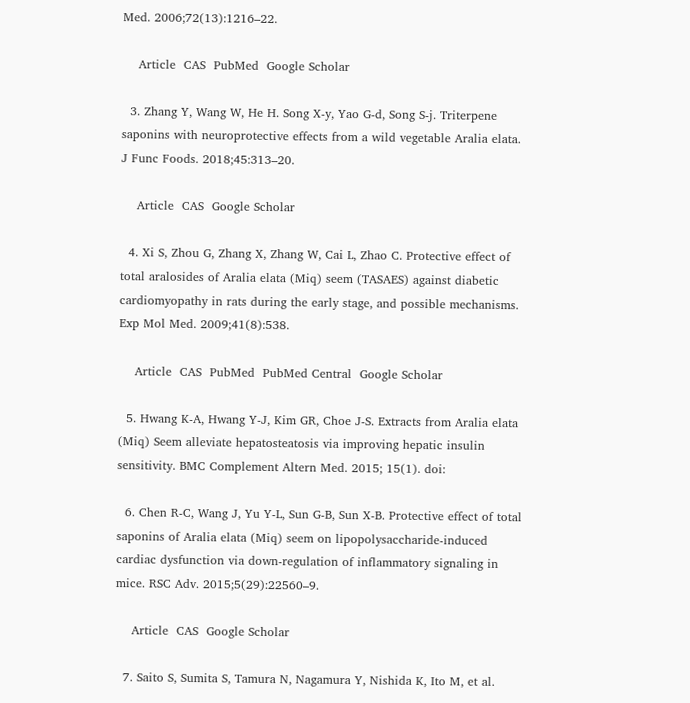Med. 2006;72(13):1216–22.

    Article  CAS  PubMed  Google Scholar

  3. Zhang Y, Wang W, He H. Song X-y, Yao G-d, Song S-j. Triterpene saponins with neuroprotective effects from a wild vegetable Aralia elata. J Func Foods. 2018;45:313–20.

    Article  CAS  Google Scholar

  4. Xi S, Zhou G, Zhang X, Zhang W, Cai L, Zhao C. Protective effect of total aralosides of Aralia elata (Miq) seem (TASAES) against diabetic cardiomyopathy in rats during the early stage, and possible mechanisms. Exp Mol Med. 2009;41(8):538.

    Article  CAS  PubMed  PubMed Central  Google Scholar

  5. Hwang K-A, Hwang Y-J, Kim GR, Choe J-S. Extracts from Aralia elata (Miq) Seem alleviate hepatosteatosis via improving hepatic insulin sensitivity. BMC Complement Altern Med. 2015; 15(1). doi:

  6. Chen R-C, Wang J, Yu Y-L, Sun G-B, Sun X-B. Protective effect of total saponins of Aralia elata (Miq) seem on lipopolysaccharide-induced cardiac dysfunction via down-regulation of inflammatory signaling in mice. RSC Adv. 2015;5(29):22560–9.

    Article  CAS  Google Scholar

  7. Saito S, Sumita S, Tamura N, Nagamura Y, Nishida K, Ito M, et al.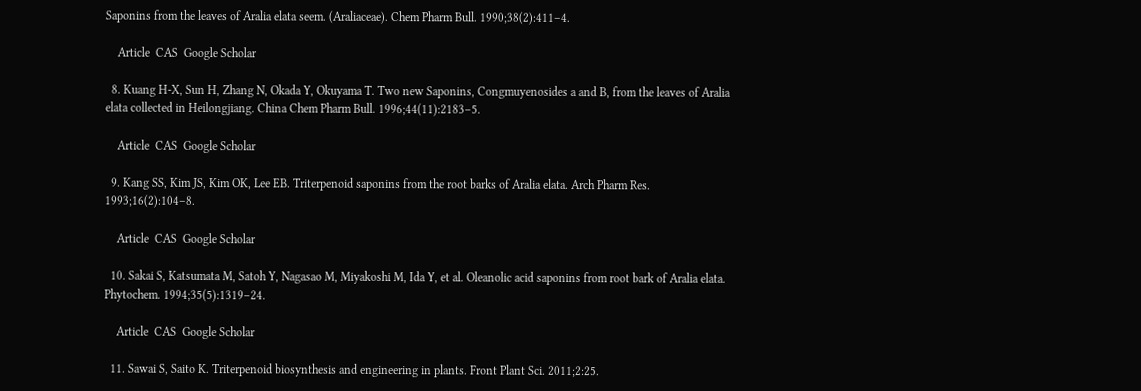Saponins from the leaves of Aralia elata seem. (Araliaceae). Chem Pharm Bull. 1990;38(2):411–4.

    Article  CAS  Google Scholar

  8. Kuang H-X, Sun H, Zhang N, Okada Y, Okuyama T. Two new Saponins, Congmuyenosides a and B, from the leaves of Aralia elata collected in Heilongjiang. China Chem Pharm Bull. 1996;44(11):2183–5.

    Article  CAS  Google Scholar

  9. Kang SS, Kim JS, Kim OK, Lee EB. Triterpenoid saponins from the root barks of Aralia elata. Arch Pharm Res. 1993;16(2):104–8.

    Article  CAS  Google Scholar

  10. Sakai S, Katsumata M, Satoh Y, Nagasao M, Miyakoshi M, Ida Y, et al. Oleanolic acid saponins from root bark of Aralia elata. Phytochem. 1994;35(5):1319–24.

    Article  CAS  Google Scholar

  11. Sawai S, Saito K. Triterpenoid biosynthesis and engineering in plants. Front Plant Sci. 2011;2:25.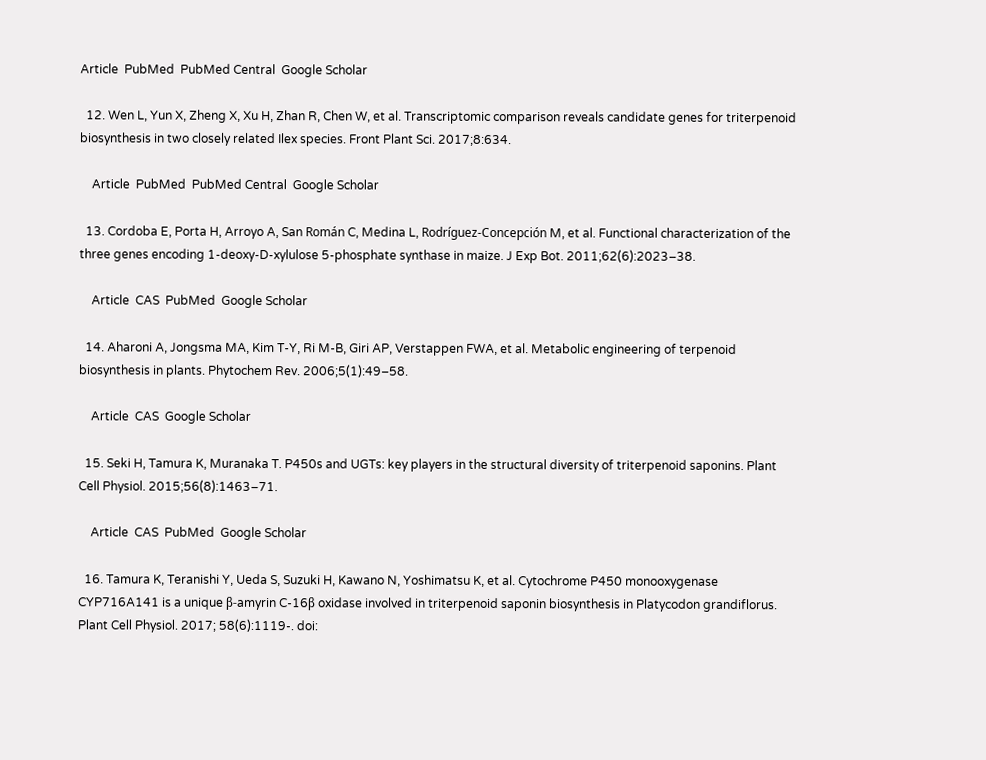Article  PubMed  PubMed Central  Google Scholar

  12. Wen L, Yun X, Zheng X, Xu H, Zhan R, Chen W, et al. Transcriptomic comparison reveals candidate genes for triterpenoid biosynthesis in two closely related Ilex species. Front Plant Sci. 2017;8:634.

    Article  PubMed  PubMed Central  Google Scholar

  13. Cordoba E, Porta H, Arroyo A, San Román C, Medina L, Rodríguez-Concepción M, et al. Functional characterization of the three genes encoding 1-deoxy-D-xylulose 5-phosphate synthase in maize. J Exp Bot. 2011;62(6):2023–38.

    Article  CAS  PubMed  Google Scholar

  14. Aharoni A, Jongsma MA, Kim T-Y, Ri M-B, Giri AP, Verstappen FWA, et al. Metabolic engineering of terpenoid biosynthesis in plants. Phytochem Rev. 2006;5(1):49–58.

    Article  CAS  Google Scholar

  15. Seki H, Tamura K, Muranaka T. P450s and UGTs: key players in the structural diversity of triterpenoid saponins. Plant Cell Physiol. 2015;56(8):1463–71.

    Article  CAS  PubMed  Google Scholar

  16. Tamura K, Teranishi Y, Ueda S, Suzuki H, Kawano N, Yoshimatsu K, et al. Cytochrome P450 monooxygenase CYP716A141 is a unique β-amyrin C-16β oxidase involved in triterpenoid saponin biosynthesis in Platycodon grandiflorus. Plant Cell Physiol. 2017; 58(6):1119-. doi: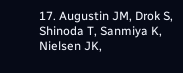17. Augustin JM, Drok S, Shinoda T, Sanmiya K, Nielsen JK,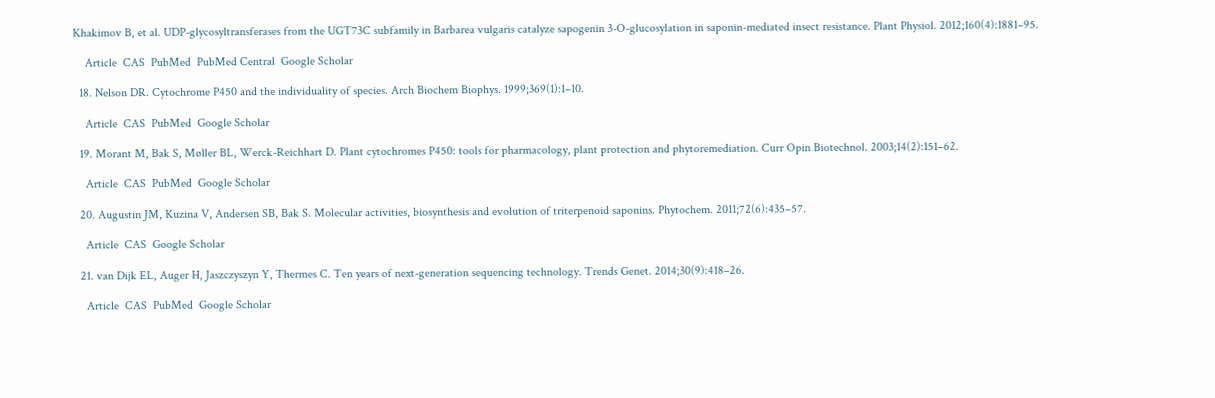Khakimov B, et al. UDP-glycosyltransferases from the UGT73C subfamily in Barbarea vulgaris catalyze sapogenin 3-O-glucosylation in saponin-mediated insect resistance. Plant Physiol. 2012;160(4):1881–95.

    Article  CAS  PubMed  PubMed Central  Google Scholar

  18. Nelson DR. Cytochrome P450 and the individuality of species. Arch Biochem Biophys. 1999;369(1):1–10.

    Article  CAS  PubMed  Google Scholar

  19. Morant M, Bak S, Møller BL, Werck-Reichhart D. Plant cytochromes P450: tools for pharmacology, plant protection and phytoremediation. Curr Opin Biotechnol. 2003;14(2):151–62.

    Article  CAS  PubMed  Google Scholar

  20. Augustin JM, Kuzina V, Andersen SB, Bak S. Molecular activities, biosynthesis and evolution of triterpenoid saponins. Phytochem. 2011;72(6):435–57.

    Article  CAS  Google Scholar

  21. van Dijk EL, Auger H, Jaszczyszyn Y, Thermes C. Ten years of next-generation sequencing technology. Trends Genet. 2014;30(9):418–26.

    Article  CAS  PubMed  Google Scholar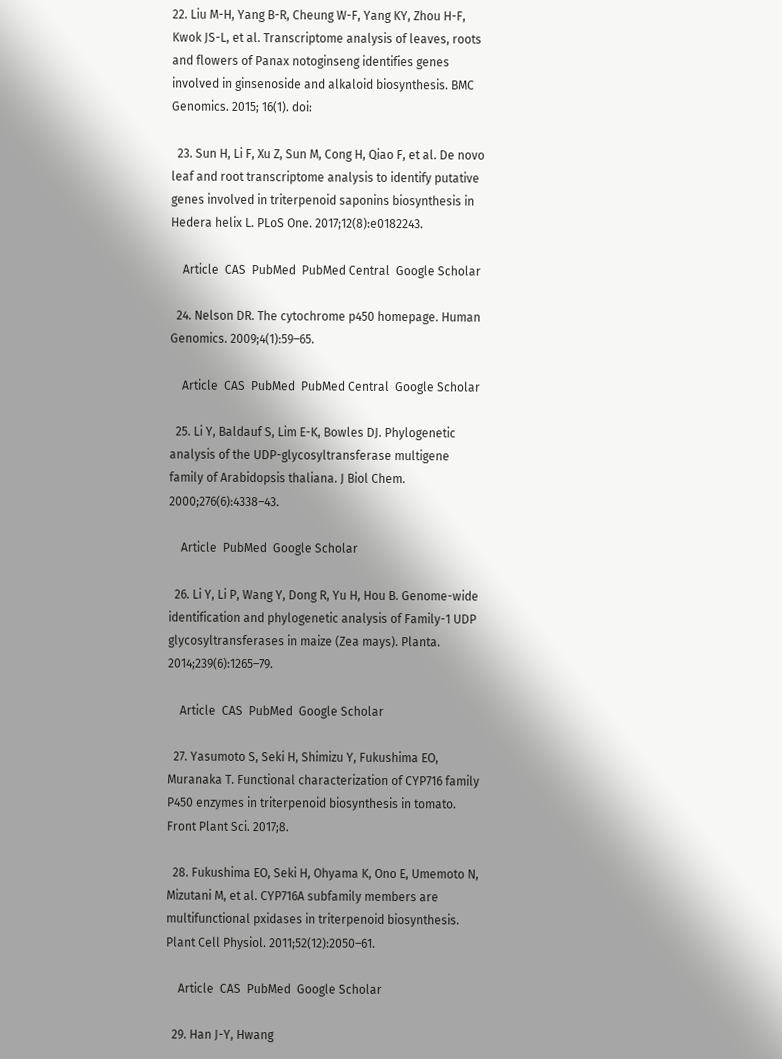22. Liu M-H, Yang B-R, Cheung W-F, Yang KY, Zhou H-F, Kwok JS-L, et al. Transcriptome analysis of leaves, roots and flowers of Panax notoginseng identifies genes involved in ginsenoside and alkaloid biosynthesis. BMC Genomics. 2015; 16(1). doi:

  23. Sun H, Li F, Xu Z, Sun M, Cong H, Qiao F, et al. De novo leaf and root transcriptome analysis to identify putative genes involved in triterpenoid saponins biosynthesis in Hedera helix L. PLoS One. 2017;12(8):e0182243.

    Article  CAS  PubMed  PubMed Central  Google Scholar

  24. Nelson DR. The cytochrome p450 homepage. Human Genomics. 2009;4(1):59–65.

    Article  CAS  PubMed  PubMed Central  Google Scholar

  25. Li Y, Baldauf S, Lim E-K, Bowles DJ. Phylogenetic analysis of the UDP-glycosyltransferase multigene family of Arabidopsis thaliana. J Biol Chem. 2000;276(6):4338–43.

    Article  PubMed  Google Scholar

  26. Li Y, Li P, Wang Y, Dong R, Yu H, Hou B. Genome-wide identification and phylogenetic analysis of Family-1 UDP glycosyltransferases in maize (Zea mays). Planta. 2014;239(6):1265–79.

    Article  CAS  PubMed  Google Scholar

  27. Yasumoto S, Seki H, Shimizu Y, Fukushima EO, Muranaka T. Functional characterization of CYP716 family P450 enzymes in triterpenoid biosynthesis in tomato. Front Plant Sci. 2017;8.

  28. Fukushima EO, Seki H, Ohyama K, Ono E, Umemoto N, Mizutani M, et al. CYP716A subfamily members are multifunctional pxidases in triterpenoid biosynthesis. Plant Cell Physiol. 2011;52(12):2050–61.

    Article  CAS  PubMed  Google Scholar

  29. Han J-Y, Hwang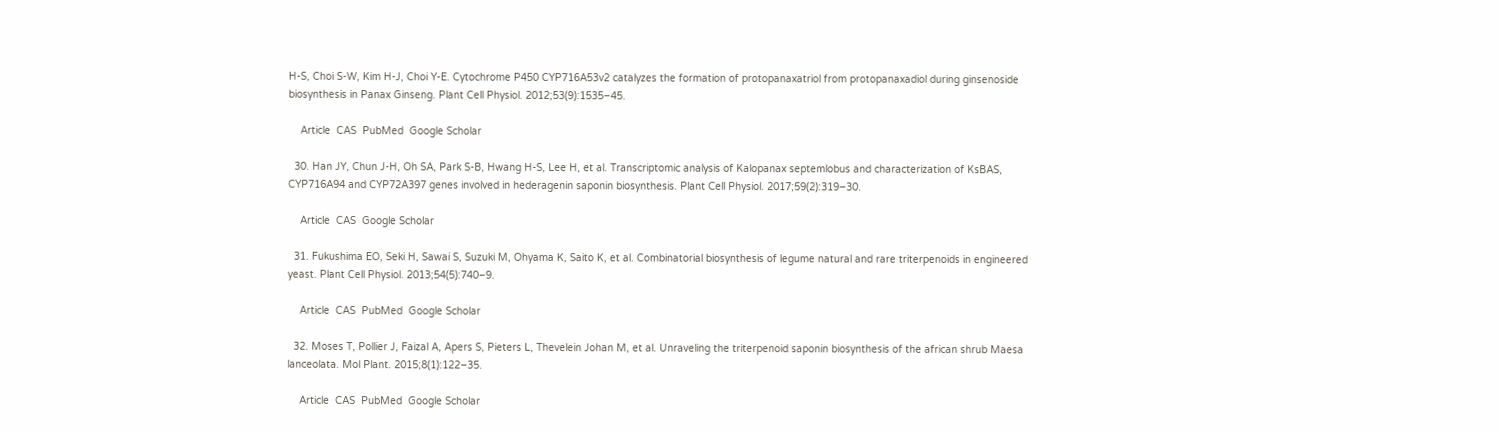H-S, Choi S-W, Kim H-J, Choi Y-E. Cytochrome P450 CYP716A53v2 catalyzes the formation of protopanaxatriol from protopanaxadiol during ginsenoside biosynthesis in Panax Ginseng. Plant Cell Physiol. 2012;53(9):1535–45.

    Article  CAS  PubMed  Google Scholar

  30. Han JY, Chun J-H, Oh SA, Park S-B, Hwang H-S, Lee H, et al. Transcriptomic analysis of Kalopanax septemlobus and characterization of KsBAS, CYP716A94 and CYP72A397 genes involved in hederagenin saponin biosynthesis. Plant Cell Physiol. 2017;59(2):319–30.

    Article  CAS  Google Scholar

  31. Fukushima EO, Seki H, Sawai S, Suzuki M, Ohyama K, Saito K, et al. Combinatorial biosynthesis of legume natural and rare triterpenoids in engineered yeast. Plant Cell Physiol. 2013;54(5):740–9.

    Article  CAS  PubMed  Google Scholar

  32. Moses T, Pollier J, Faizal A, Apers S, Pieters L, Thevelein Johan M, et al. Unraveling the triterpenoid saponin biosynthesis of the african shrub Maesa lanceolata. Mol Plant. 2015;8(1):122–35.

    Article  CAS  PubMed  Google Scholar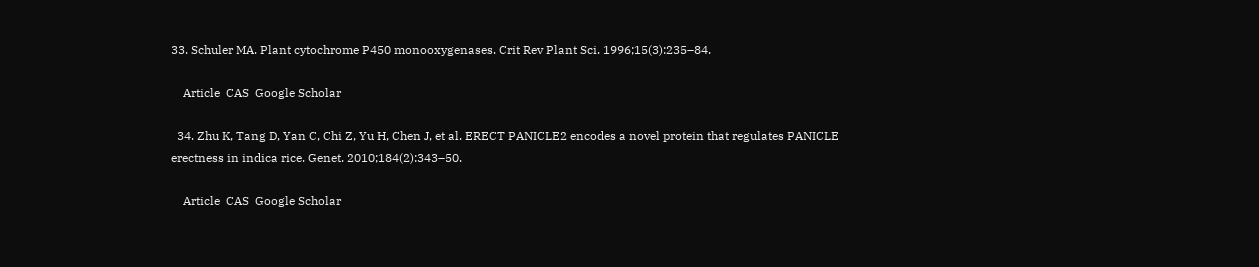33. Schuler MA. Plant cytochrome P450 monooxygenases. Crit Rev Plant Sci. 1996;15(3):235–84.

    Article  CAS  Google Scholar

  34. Zhu K, Tang D, Yan C, Chi Z, Yu H, Chen J, et al. ERECT PANICLE2 encodes a novel protein that regulates PANICLE erectness in indica rice. Genet. 2010;184(2):343–50.

    Article  CAS  Google Scholar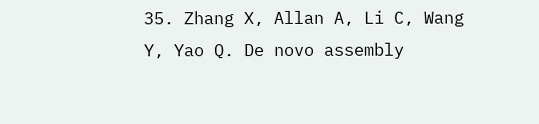35. Zhang X, Allan A, Li C, Wang Y, Yao Q. De novo assembly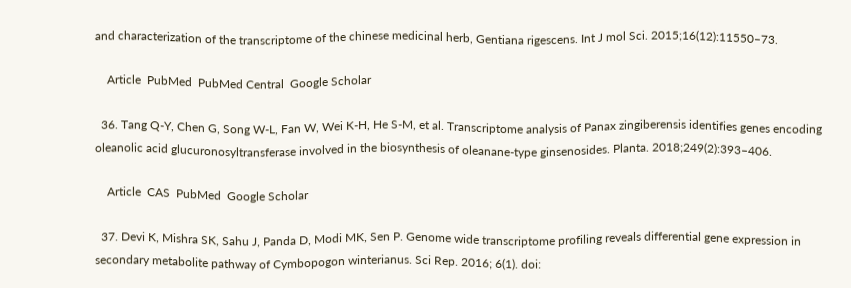and characterization of the transcriptome of the chinese medicinal herb, Gentiana rigescens. Int J mol Sci. 2015;16(12):11550–73.

    Article  PubMed  PubMed Central  Google Scholar

  36. Tang Q-Y, Chen G, Song W-L, Fan W, Wei K-H, He S-M, et al. Transcriptome analysis of Panax zingiberensis identifies genes encoding oleanolic acid glucuronosyltransferase involved in the biosynthesis of oleanane-type ginsenosides. Planta. 2018;249(2):393–406.

    Article  CAS  PubMed  Google Scholar

  37. Devi K, Mishra SK, Sahu J, Panda D, Modi MK, Sen P. Genome wide transcriptome profiling reveals differential gene expression in secondary metabolite pathway of Cymbopogon winterianus. Sci Rep. 2016; 6(1). doi: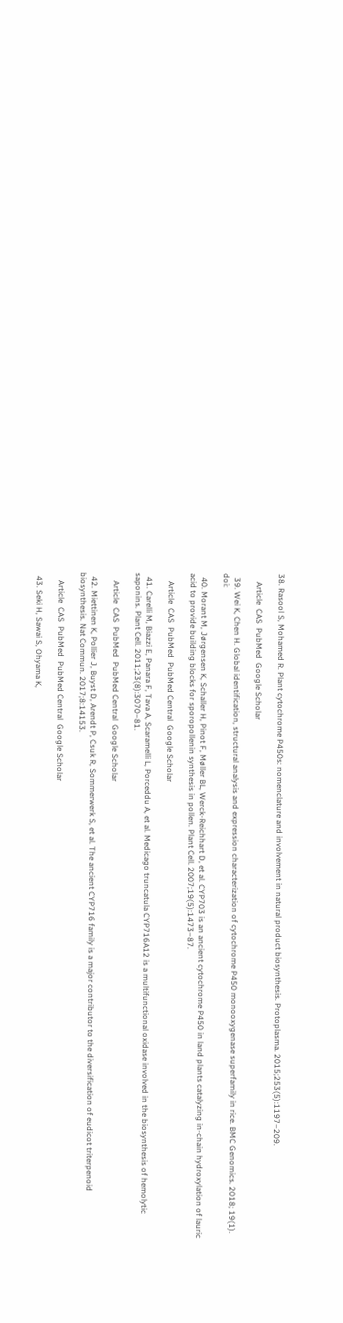38. Rasool S, Mohamed R. Plant cytochrome P450s: nomenclature and involvement in natural product biosynthesis. Protoplasma. 2015;253(5):1197–209.

    Article  CAS  PubMed  Google Scholar

  39. Wei K, Chen H. Global identification, structural analysis and expression characterization of cytochrome P450 monooxygenase superfamily in rice. BMC Genomics. 2018; 19(1). doi:

  40. Morant M, Jørgensen K, Schaller H, Pinot F, Møller BL, Werck-Reichhart D, et al. CYP703 is an ancient cytochrome P450 in land plants catalyzing in-chain hydroxylation of lauric acid to provide building blocks for sporopollenin synthesis in pollen. Plant Cell. 2007;19(5):1473–87.

    Article  CAS  PubMed  PubMed Central  Google Scholar

  41. Carelli M, Biazzi E, Panara F, Tava A, Scaramelli L, Porceddu A, et al. Medicago truncatula CYP716A12 is a multifunctional oxidase involved in the biosynthesis of hemolytic saponins. Plant Cell. 2011;23(8):3070–81.

    Article  CAS  PubMed  PubMed Central  Google Scholar

  42. Miettinen K, Pollier J, Buyst D, Arendt P, Csuk R, Sommerwerk S, et al. The ancient CYP716 family is a major contributor to the diversification of eudicot triterpenoid biosynthesis. Nat Commun. 2017;8:14153.

    Article  CAS  PubMed  PubMed Central  Google Scholar

  43. Seki H, Sawai S, Ohyama K,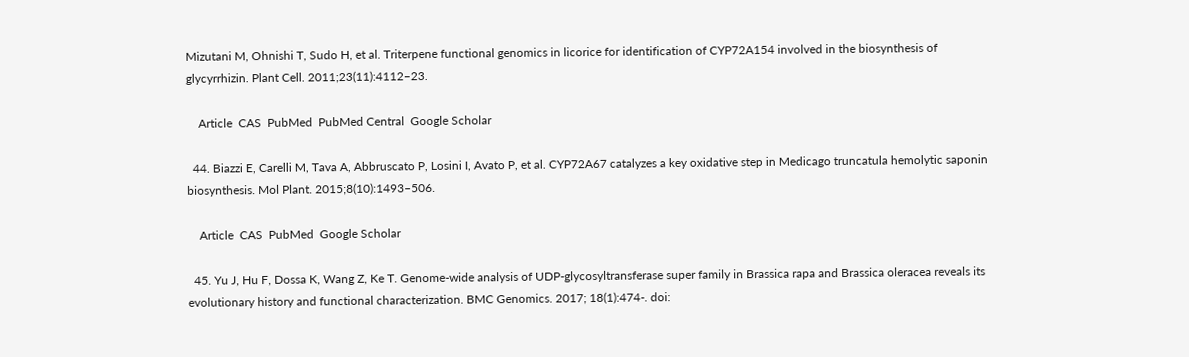Mizutani M, Ohnishi T, Sudo H, et al. Triterpene functional genomics in licorice for identification of CYP72A154 involved in the biosynthesis of glycyrrhizin. Plant Cell. 2011;23(11):4112–23.

    Article  CAS  PubMed  PubMed Central  Google Scholar

  44. Biazzi E, Carelli M, Tava A, Abbruscato P, Losini I, Avato P, et al. CYP72A67 catalyzes a key oxidative step in Medicago truncatula hemolytic saponin biosynthesis. Mol Plant. 2015;8(10):1493–506.

    Article  CAS  PubMed  Google Scholar

  45. Yu J, Hu F, Dossa K, Wang Z, Ke T. Genome-wide analysis of UDP-glycosyltransferase super family in Brassica rapa and Brassica oleracea reveals its evolutionary history and functional characterization. BMC Genomics. 2017; 18(1):474-. doi: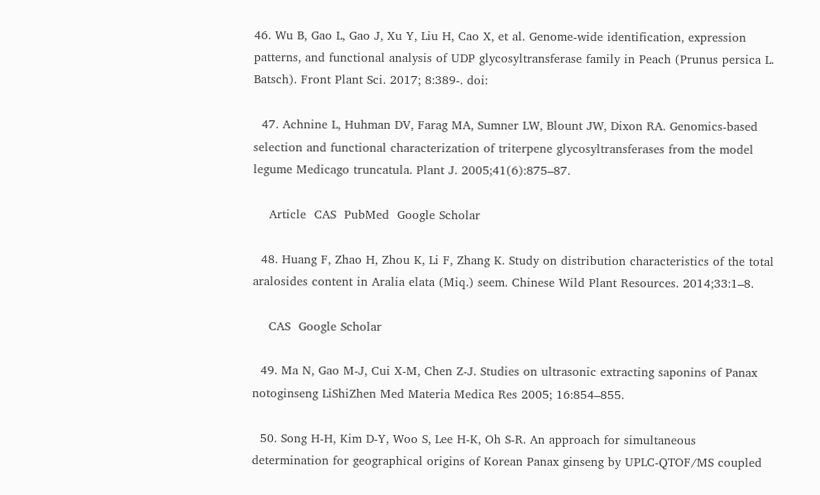46. Wu B, Gao L, Gao J, Xu Y, Liu H, Cao X, et al. Genome-wide identification, expression patterns, and functional analysis of UDP glycosyltransferase family in Peach (Prunus persica L. Batsch). Front Plant Sci. 2017; 8:389-. doi:

  47. Achnine L, Huhman DV, Farag MA, Sumner LW, Blount JW, Dixon RA. Genomics-based selection and functional characterization of triterpene glycosyltransferases from the model legume Medicago truncatula. Plant J. 2005;41(6):875–87.

    Article  CAS  PubMed  Google Scholar

  48. Huang F, Zhao H, Zhou K, Li F, Zhang K. Study on distribution characteristics of the total aralosides content in Aralia elata (Miq.) seem. Chinese Wild Plant Resources. 2014;33:1–8.

    CAS  Google Scholar

  49. Ma N, Gao M-J, Cui X-M, Chen Z-J. Studies on ultrasonic extracting saponins of Panax notoginseng LiShiZhen Med Materia Medica Res 2005; 16:854–855.

  50. Song H-H, Kim D-Y, Woo S, Lee H-K, Oh S-R. An approach for simultaneous determination for geographical origins of Korean Panax ginseng by UPLC-QTOF/MS coupled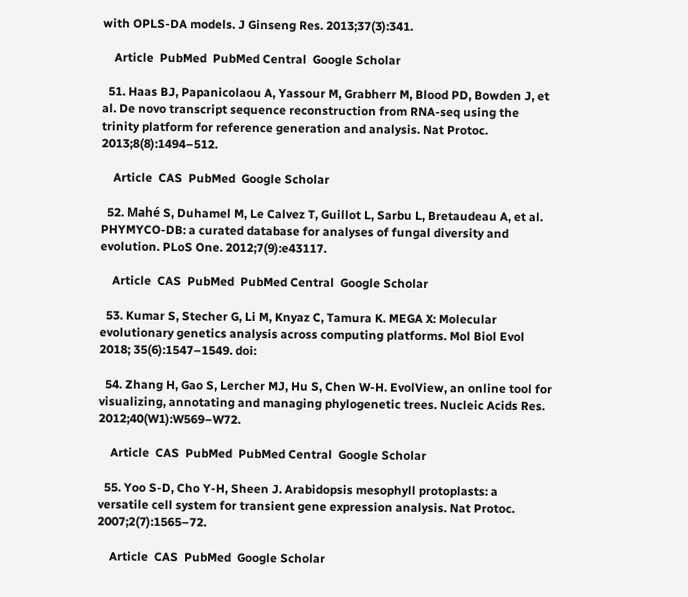with OPLS-DA models. J Ginseng Res. 2013;37(3):341.

    Article  PubMed  PubMed Central  Google Scholar

  51. Haas BJ, Papanicolaou A, Yassour M, Grabherr M, Blood PD, Bowden J, et al. De novo transcript sequence reconstruction from RNA-seq using the trinity platform for reference generation and analysis. Nat Protoc. 2013;8(8):1494–512.

    Article  CAS  PubMed  Google Scholar

  52. Mahé S, Duhamel M, Le Calvez T, Guillot L, Sarbu L, Bretaudeau A, et al. PHYMYCO-DB: a curated database for analyses of fungal diversity and evolution. PLoS One. 2012;7(9):e43117.

    Article  CAS  PubMed  PubMed Central  Google Scholar

  53. Kumar S, Stecher G, Li M, Knyaz C, Tamura K. MEGA X: Molecular evolutionary genetics analysis across computing platforms. Mol Biol Evol 2018; 35(6):1547–1549. doi:

  54. Zhang H, Gao S, Lercher MJ, Hu S, Chen W-H. EvolView, an online tool for visualizing, annotating and managing phylogenetic trees. Nucleic Acids Res. 2012;40(W1):W569–W72.

    Article  CAS  PubMed  PubMed Central  Google Scholar

  55. Yoo S-D, Cho Y-H, Sheen J. Arabidopsis mesophyll protoplasts: a versatile cell system for transient gene expression analysis. Nat Protoc. 2007;2(7):1565–72.

    Article  CAS  PubMed  Google Scholar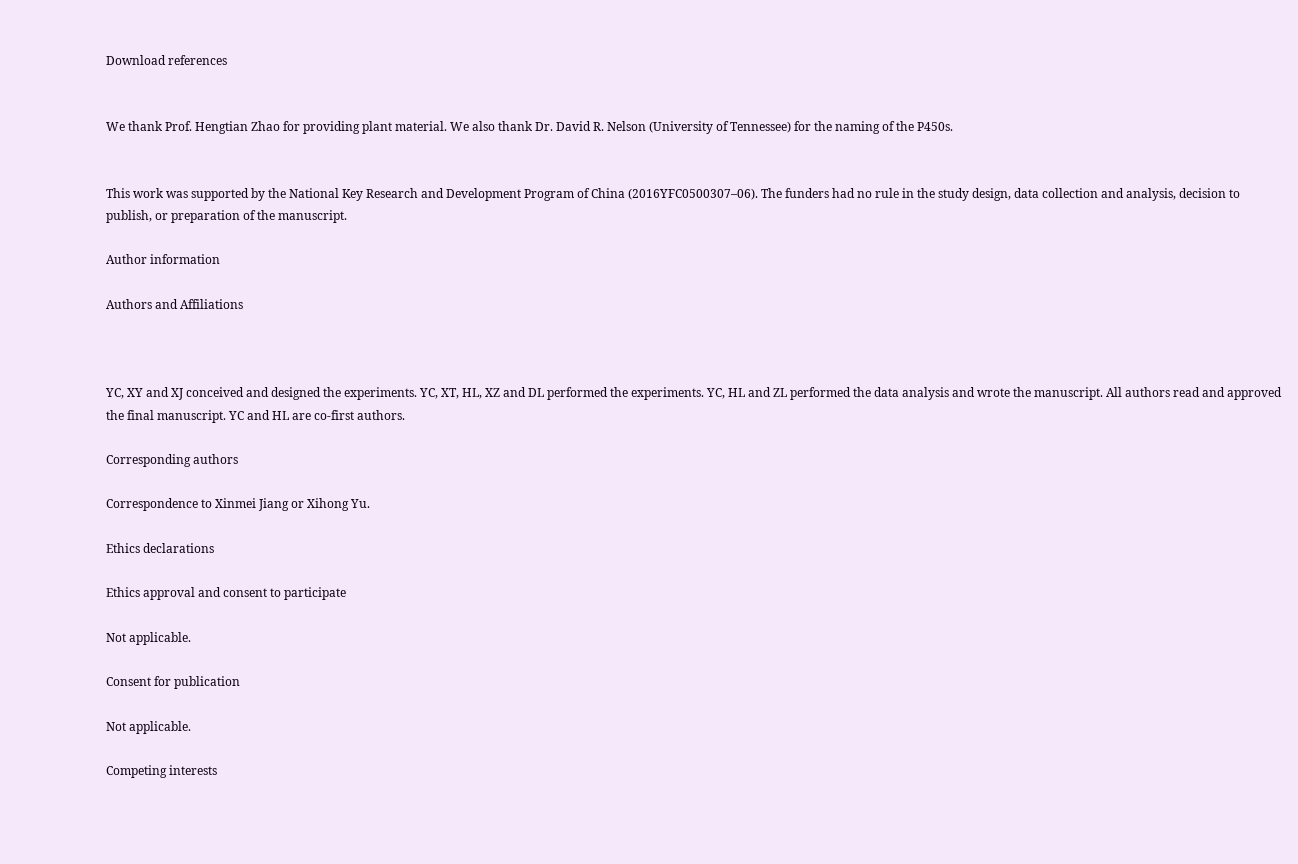Download references


We thank Prof. Hengtian Zhao for providing plant material. We also thank Dr. David R. Nelson (University of Tennessee) for the naming of the P450s.


This work was supported by the National Key Research and Development Program of China (2016YFC0500307–06). The funders had no rule in the study design, data collection and analysis, decision to publish, or preparation of the manuscript.

Author information

Authors and Affiliations



YC, XY and XJ conceived and designed the experiments. YC, XT, HL, XZ and DL performed the experiments. YC, HL and ZL performed the data analysis and wrote the manuscript. All authors read and approved the final manuscript. YC and HL are co-first authors.

Corresponding authors

Correspondence to Xinmei Jiang or Xihong Yu.

Ethics declarations

Ethics approval and consent to participate

Not applicable.

Consent for publication

Not applicable.

Competing interests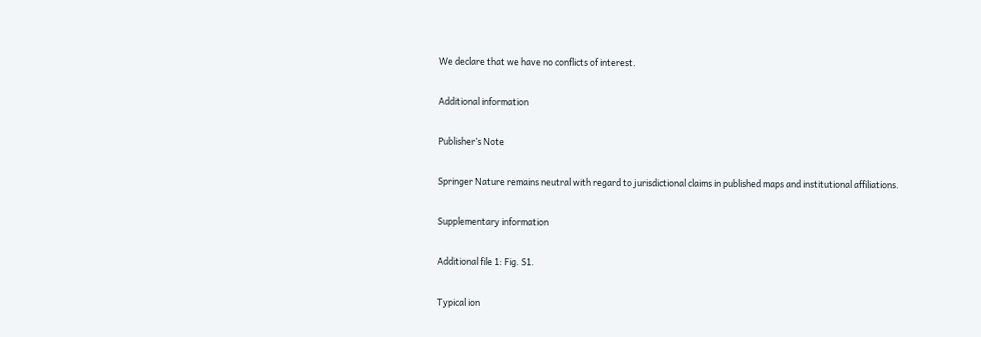We declare that we have no conflicts of interest.

Additional information

Publisher’s Note

Springer Nature remains neutral with regard to jurisdictional claims in published maps and institutional affiliations.

Supplementary information

Additional file 1: Fig. S1.

Typical ion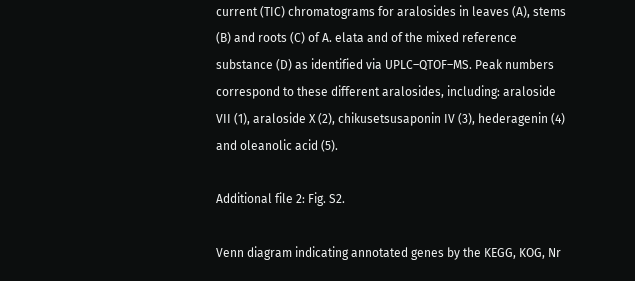current (TIC) chromatograms for aralosides in leaves (A), stems (B) and roots (C) of A. elata and of the mixed reference substance (D) as identified via UPLC–QTOF–MS. Peak numbers correspond to these different aralosides, including: araloside VII (1), araloside X (2), chikusetsusaponin IV (3), hederagenin (4) and oleanolic acid (5).

Additional file 2: Fig. S2.

Venn diagram indicating annotated genes by the KEGG, KOG, Nr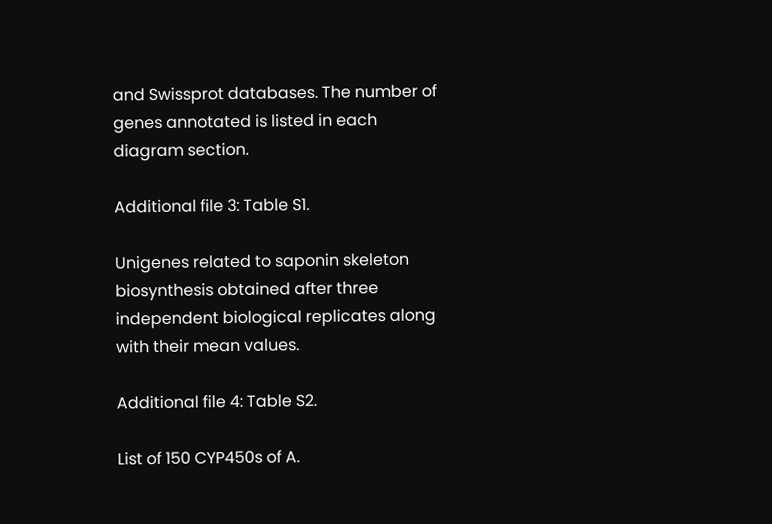and Swissprot databases. The number of genes annotated is listed in each diagram section.

Additional file 3: Table S1.

Unigenes related to saponin skeleton biosynthesis obtained after three independent biological replicates along with their mean values.

Additional file 4: Table S2.

List of 150 CYP450s of A.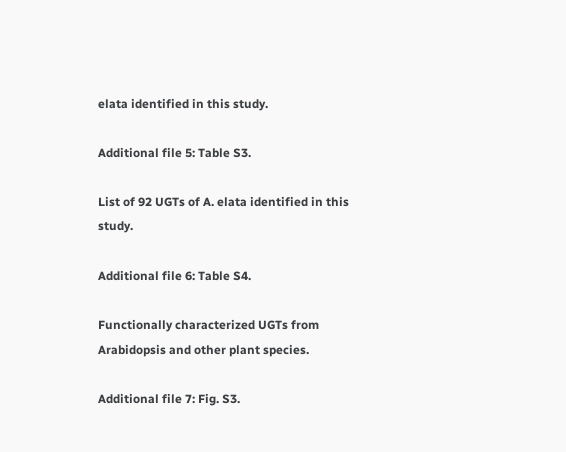elata identified in this study.

Additional file 5: Table S3.

List of 92 UGTs of A. elata identified in this study.

Additional file 6: Table S4.

Functionally characterized UGTs from Arabidopsis and other plant species.

Additional file 7: Fig. S3.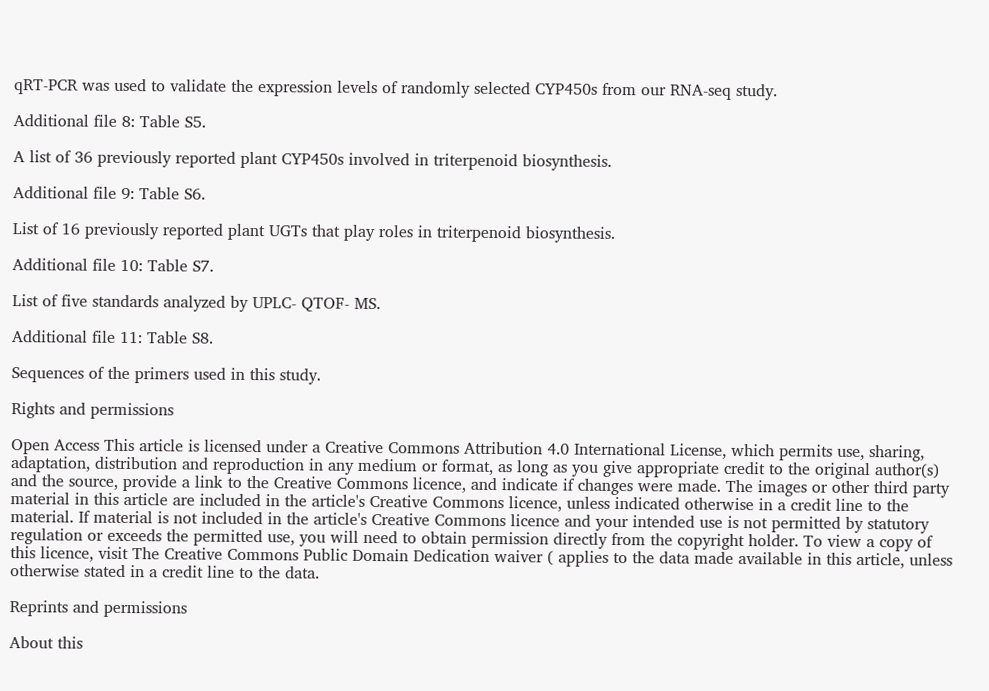qRT-PCR was used to validate the expression levels of randomly selected CYP450s from our RNA-seq study.

Additional file 8: Table S5.

A list of 36 previously reported plant CYP450s involved in triterpenoid biosynthesis.

Additional file 9: Table S6.

List of 16 previously reported plant UGTs that play roles in triterpenoid biosynthesis.

Additional file 10: Table S7.

List of five standards analyzed by UPLC- QTOF- MS.

Additional file 11: Table S8.

Sequences of the primers used in this study.

Rights and permissions

Open Access This article is licensed under a Creative Commons Attribution 4.0 International License, which permits use, sharing, adaptation, distribution and reproduction in any medium or format, as long as you give appropriate credit to the original author(s) and the source, provide a link to the Creative Commons licence, and indicate if changes were made. The images or other third party material in this article are included in the article's Creative Commons licence, unless indicated otherwise in a credit line to the material. If material is not included in the article's Creative Commons licence and your intended use is not permitted by statutory regulation or exceeds the permitted use, you will need to obtain permission directly from the copyright holder. To view a copy of this licence, visit The Creative Commons Public Domain Dedication waiver ( applies to the data made available in this article, unless otherwise stated in a credit line to the data.

Reprints and permissions

About this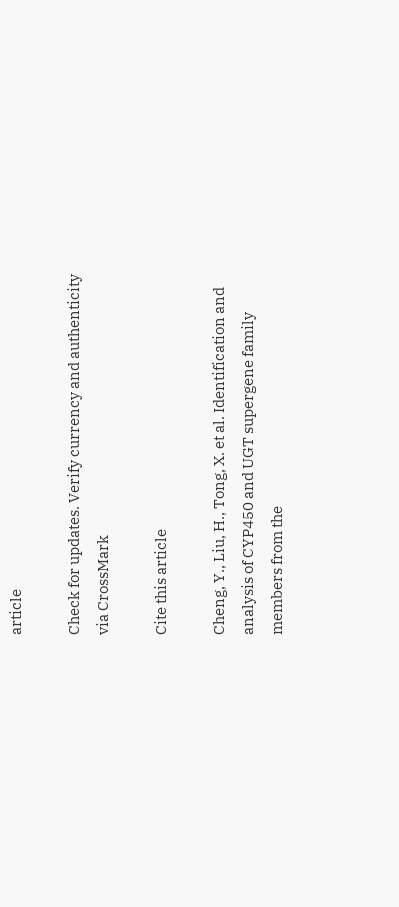article

Check for updates. Verify currency and authenticity via CrossMark

Cite this article

Cheng, Y., Liu, H., Tong, X. et al. Identification and analysis of CYP450 and UGT supergene family members from the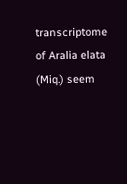transcriptome of Aralia elata (Miq.) seem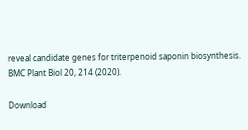reveal candidate genes for triterpenoid saponin biosynthesis. BMC Plant Biol 20, 214 (2020).

Download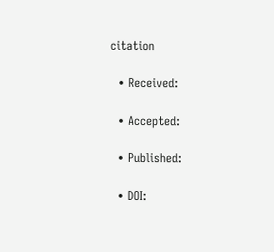citation

  • Received:

  • Accepted:

  • Published:

  • DOI: